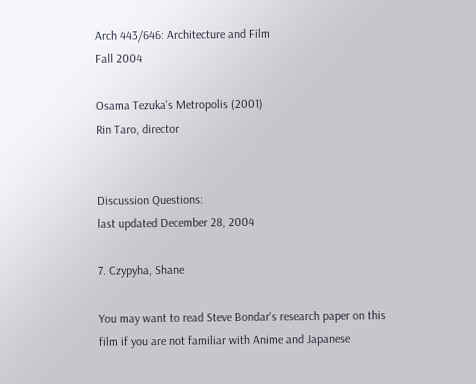Arch 443/646: Architecture and Film
Fall 2004

Osama Tezuka's Metropolis (2001)
Rin Taro, director


Discussion Questions:
last updated December 28, 2004

7. Czypyha, Shane

You may want to read Steve Bondar's research paper on this film if you are not familiar with Anime and Japanese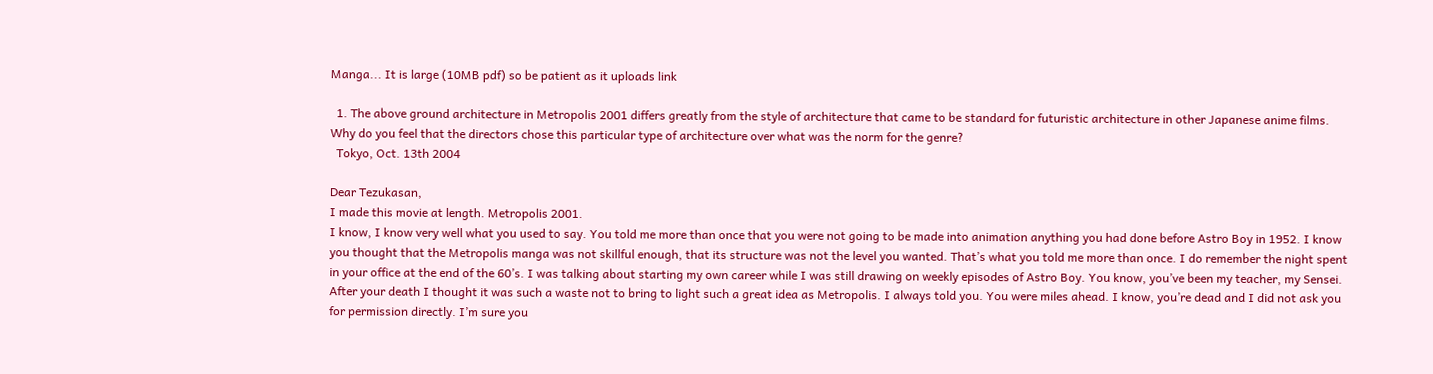Manga... It is large (10MB pdf) so be patient as it uploads link

  1. The above ground architecture in Metropolis 2001 differs greatly from the style of architecture that came to be standard for futuristic architecture in other Japanese anime films. Why do you feel that the directors chose this particular type of architecture over what was the norm for the genre?
  Tokyo, Oct. 13th 2004

Dear Tezukasan,
I made this movie at length. Metropolis 2001.
I know, I know very well what you used to say. You told me more than once that you were not going to be made into animation anything you had done before Astro Boy in 1952. I know you thought that the Metropolis manga was not skillful enough, that its structure was not the level you wanted. That’s what you told me more than once. I do remember the night spent in your office at the end of the 60’s. I was talking about starting my own career while I was still drawing on weekly episodes of Astro Boy. You know, you’ve been my teacher, my Sensei. After your death I thought it was such a waste not to bring to light such a great idea as Metropolis. I always told you. You were miles ahead. I know, you’re dead and I did not ask you for permission directly. I’m sure you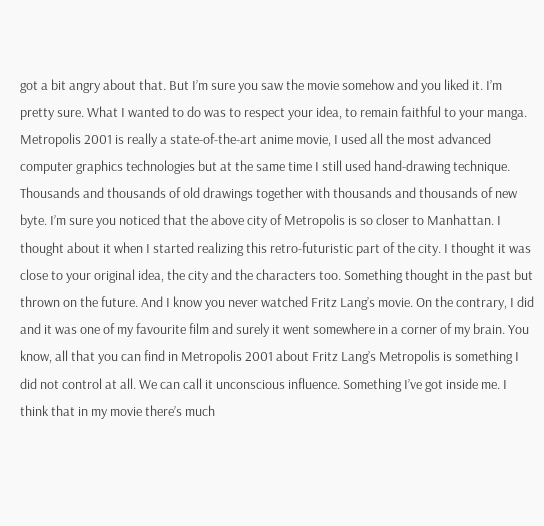got a bit angry about that. But I’m sure you saw the movie somehow and you liked it. I’m pretty sure. What I wanted to do was to respect your idea, to remain faithful to your manga. Metropolis 2001 is really a state-of-the-art anime movie, I used all the most advanced computer graphics technologies but at the same time I still used hand-drawing technique. Thousands and thousands of old drawings together with thousands and thousands of new byte. I’m sure you noticed that the above city of Metropolis is so closer to Manhattan. I thought about it when I started realizing this retro-futuristic part of the city. I thought it was close to your original idea, the city and the characters too. Something thought in the past but thrown on the future. And I know you never watched Fritz Lang’s movie. On the contrary, I did and it was one of my favourite film and surely it went somewhere in a corner of my brain. You know, all that you can find in Metropolis 2001 about Fritz Lang’s Metropolis is something I did not control at all. We can call it unconscious influence. Something I’ve got inside me. I think that in my movie there’s much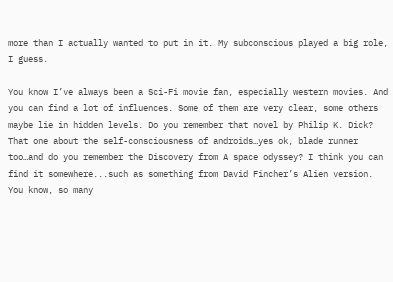more than I actually wanted to put in it. My subconscious played a big role, I guess.

You know I’ve always been a Sci-Fi movie fan, especially western movies. And you can find a lot of influences. Some of them are very clear, some others maybe lie in hidden levels. Do you remember that novel by Philip K. Dick? That one about the self-consciousness of androids…yes ok, blade runner too…and do you remember the Discovery from A space odyssey? I think you can find it somewhere...such as something from David Fincher’s Alien version. You know, so many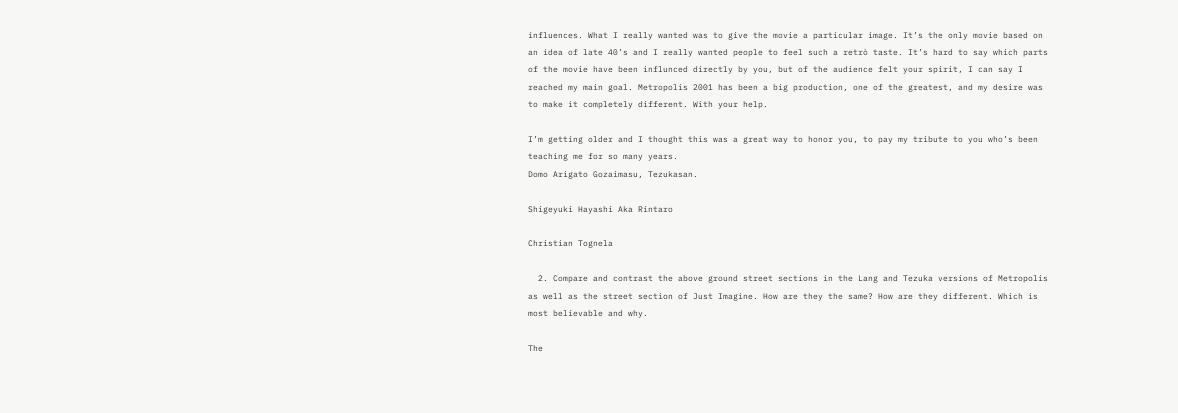influences. What I really wanted was to give the movie a particular image. It’s the only movie based on an idea of late 40’s and I really wanted people to feel such a retrò taste. It’s hard to say which parts of the movie have been influnced directly by you, but of the audience felt your spirit, I can say I reached my main goal. Metropolis 2001 has been a big production, one of the greatest, and my desire was to make it completely different. With your help.

I’m getting older and I thought this was a great way to honor you, to pay my tribute to you who’s been teaching me for so many years.
Domo Arigato Gozaimasu, Tezukasan.

Shigeyuki Hayashi Aka Rintaro

Christian Tognela

  2. Compare and contrast the above ground street sections in the Lang and Tezuka versions of Metropolis as well as the street section of Just Imagine. How are they the same? How are they different. Which is most believable and why.

The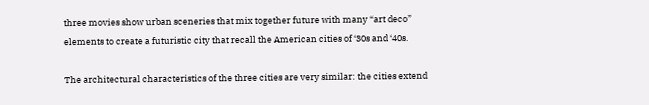three movies show urban sceneries that mix together future with many “art deco” elements to create a futuristic city that recall the American cities of ‘30s and ‘40s.

The architectural characteristics of the three cities are very similar: the cities extend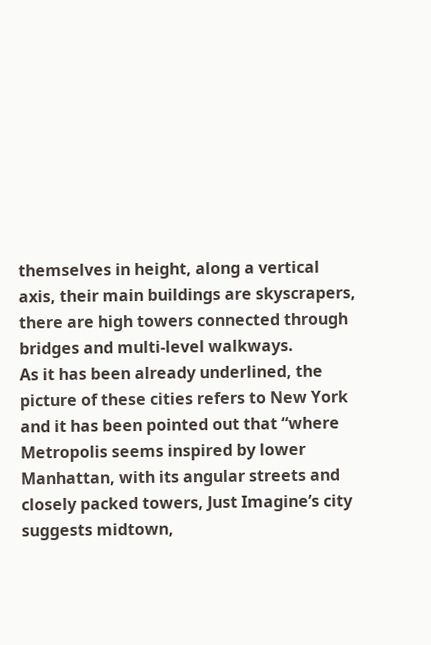themselves in height, along a vertical axis, their main buildings are skyscrapers, there are high towers connected through bridges and multi-level walkways.
As it has been already underlined, the picture of these cities refers to New York and it has been pointed out that “where Metropolis seems inspired by lower Manhattan, with its angular streets and closely packed towers, Just Imagine’s city suggests midtown,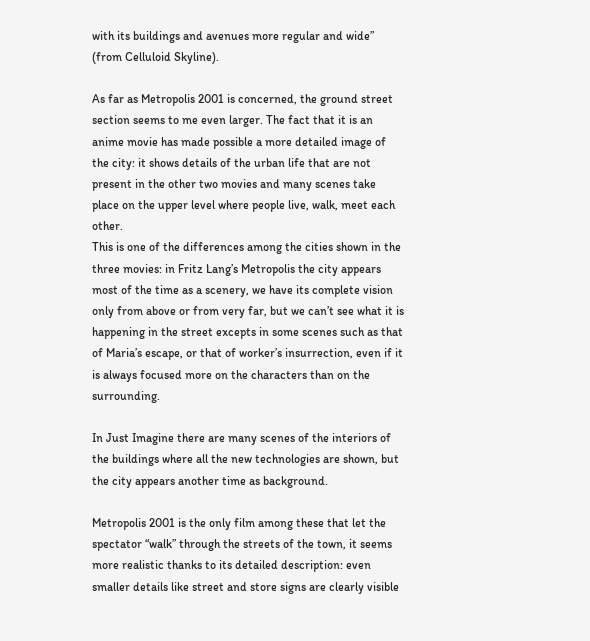with its buildings and avenues more regular and wide” (from Celluloid Skyline).

As far as Metropolis 2001 is concerned, the ground street section seems to me even larger. The fact that it is an anime movie has made possible a more detailed image of the city: it shows details of the urban life that are not present in the other two movies and many scenes take place on the upper level where people live, walk, meet each other.
This is one of the differences among the cities shown in the three movies: in Fritz Lang’s Metropolis the city appears most of the time as a scenery, we have its complete vision only from above or from very far, but we can’t see what it is happening in the street excepts in some scenes such as that of Maria’s escape, or that of worker’s insurrection, even if it is always focused more on the characters than on the surrounding.

In Just Imagine there are many scenes of the interiors of the buildings where all the new technologies are shown, but the city appears another time as background.

Metropolis 2001 is the only film among these that let the spectator “walk” through the streets of the town, it seems more realistic thanks to its detailed description: even smaller details like street and store signs are clearly visible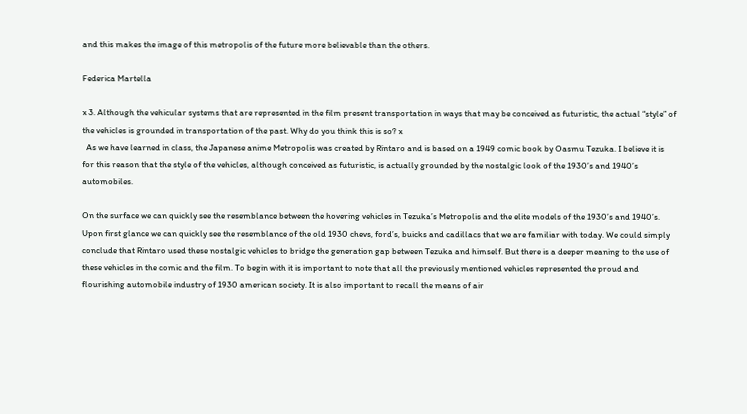and this makes the image of this metropolis of the future more believable than the others.

Federica Martella

x 3. Although the vehicular systems that are represented in the film present transportation in ways that may be conceived as futuristic, the actual “style” of the vehicles is grounded in transportation of the past. Why do you think this is so? x
  As we have learned in class, the Japanese anime Metropolis was created by Rintaro and is based on a 1949 comic book by Oasmu Tezuka. I believe it is for this reason that the style of the vehicles, although conceived as futuristic, is actually grounded by the nostalgic look of the 1930’s and 1940’s automobiles.

On the surface we can quickly see the resemblance between the hovering vehicles in Tezuka’s Metropolis and the elite models of the 1930’s and 1940’s. Upon first glance we can quickly see the resemblance of the old 1930 chevs, ford’s, buicks and cadillacs that we are familiar with today. We could simply conclude that Rintaro used these nostalgic vehicles to bridge the generation gap between Tezuka and himself. But there is a deeper meaning to the use of these vehicles in the comic and the film. To begin with it is important to note that all the previously mentioned vehicles represented the proud and flourishing automobile industry of 1930 american society. It is also important to recall the means of air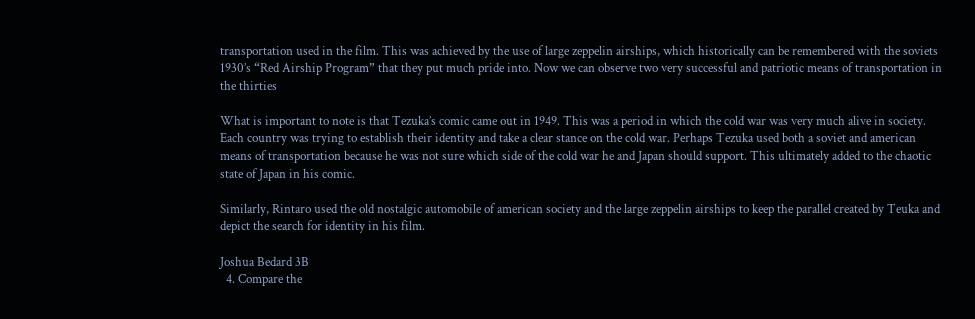transportation used in the film. This was achieved by the use of large zeppelin airships, which historically can be remembered with the soviets 1930’s “Red Airship Program” that they put much pride into. Now we can observe two very successful and patriotic means of transportation in the thirties

What is important to note is that Tezuka’s comic came out in 1949. This was a period in which the cold war was very much alive in society. Each country was trying to establish their identity and take a clear stance on the cold war. Perhaps Tezuka used both a soviet and american means of transportation because he was not sure which side of the cold war he and Japan should support. This ultimately added to the chaotic state of Japan in his comic.

Similarly, Rintaro used the old nostalgic automobile of american society and the large zeppelin airships to keep the parallel created by Teuka and depict the search for identity in his film.

Joshua Bedard 3B
  4. Compare the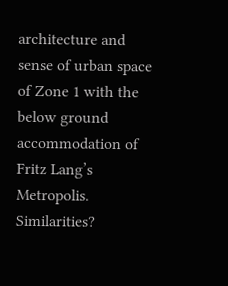architecture and sense of urban space of Zone 1 with the below ground accommodation of Fritz Lang’s Metropolis. Similarities?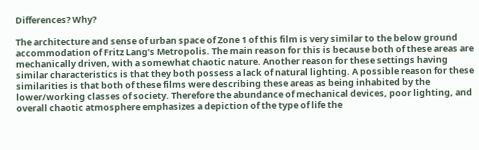Differences? Why?

The architecture and sense of urban space of Zone 1 of this film is very similar to the below ground accommodation of Fritz Lang’s Metropolis. The main reason for this is because both of these areas are mechanically driven, with a somewhat chaotic nature. Another reason for these settings having similar characteristics is that they both possess a lack of natural lighting. A possible reason for these similarities is that both of these films were describing these areas as being inhabited by the lower/working classes of society. Therefore the abundance of mechanical devices, poor lighting, and overall chaotic atmosphere emphasizes a depiction of the type of life the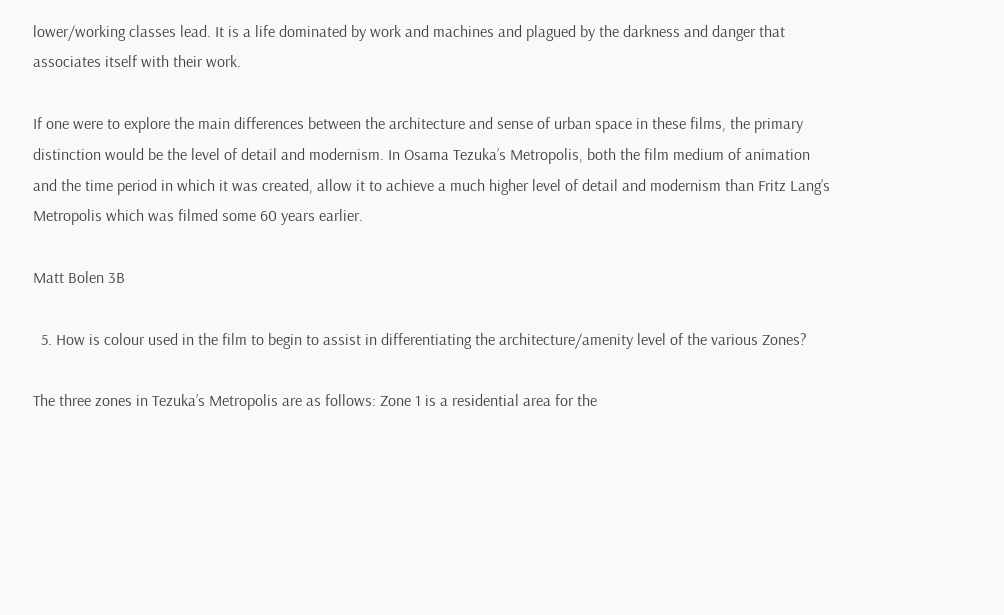lower/working classes lead. It is a life dominated by work and machines and plagued by the darkness and danger that associates itself with their work.

If one were to explore the main differences between the architecture and sense of urban space in these films, the primary distinction would be the level of detail and modernism. In Osama Tezuka’s Metropolis, both the film medium of animation and the time period in which it was created, allow it to achieve a much higher level of detail and modernism than Fritz Lang’s Metropolis which was filmed some 60 years earlier.

Matt Bolen 3B

  5. How is colour used in the film to begin to assist in differentiating the architecture/amenity level of the various Zones?

The three zones in Tezuka’s Metropolis are as follows: Zone 1 is a residential area for the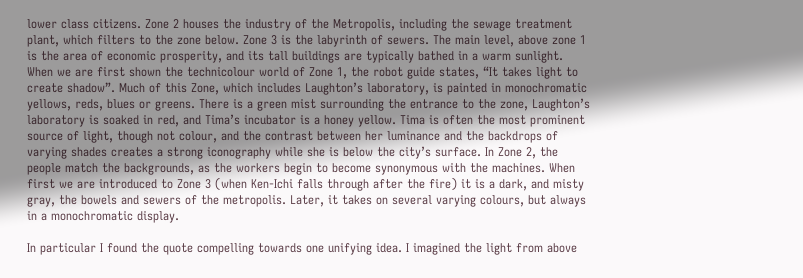lower class citizens. Zone 2 houses the industry of the Metropolis, including the sewage treatment plant, which filters to the zone below. Zone 3 is the labyrinth of sewers. The main level, above zone 1 is the area of economic prosperity, and its tall buildings are typically bathed in a warm sunlight. When we are first shown the technicolour world of Zone 1, the robot guide states, “It takes light to create shadow”. Much of this Zone, which includes Laughton’s laboratory, is painted in monochromatic yellows, reds, blues or greens. There is a green mist surrounding the entrance to the zone, Laughton’s laboratory is soaked in red, and Tima’s incubator is a honey yellow. Tima is often the most prominent source of light, though not colour, and the contrast between her luminance and the backdrops of varying shades creates a strong iconography while she is below the city’s surface. In Zone 2, the people match the backgrounds, as the workers begin to become synonymous with the machines. When first we are introduced to Zone 3 (when Ken-Ichi falls through after the fire) it is a dark, and misty gray, the bowels and sewers of the metropolis. Later, it takes on several varying colours, but always in a monochromatic display.

In particular I found the quote compelling towards one unifying idea. I imagined the light from above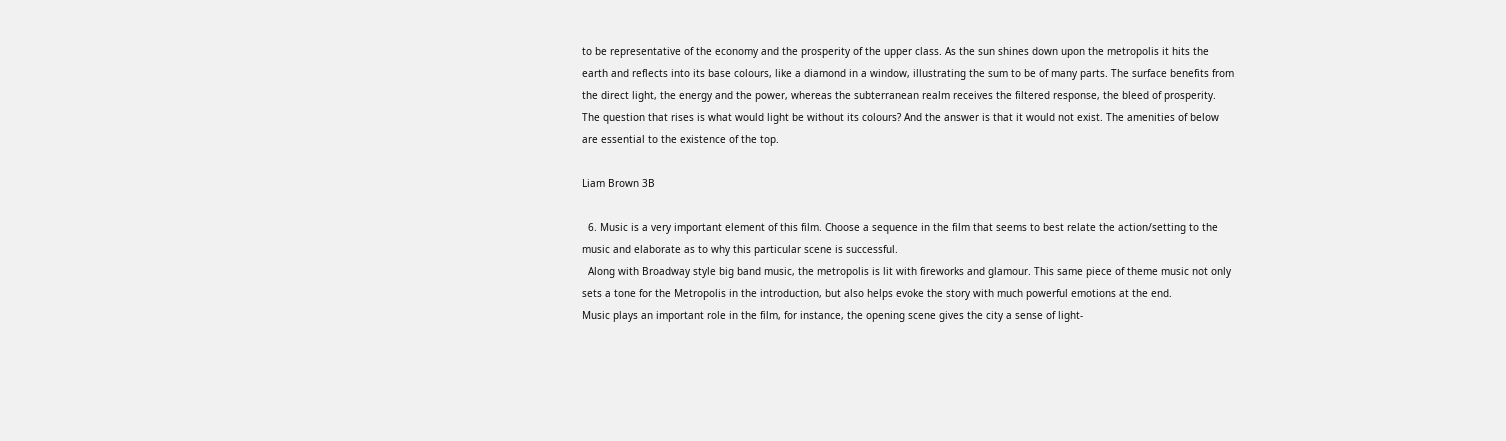to be representative of the economy and the prosperity of the upper class. As the sun shines down upon the metropolis it hits the earth and reflects into its base colours, like a diamond in a window, illustrating the sum to be of many parts. The surface benefits from the direct light, the energy and the power, whereas the subterranean realm receives the filtered response, the bleed of prosperity. The question that rises is what would light be without its colours? And the answer is that it would not exist. The amenities of below are essential to the existence of the top.

Liam Brown 3B

  6. Music is a very important element of this film. Choose a sequence in the film that seems to best relate the action/setting to the music and elaborate as to why this particular scene is successful.
  Along with Broadway style big band music, the metropolis is lit with fireworks and glamour. This same piece of theme music not only sets a tone for the Metropolis in the introduction, but also helps evoke the story with much powerful emotions at the end.
Music plays an important role in the film, for instance, the opening scene gives the city a sense of light-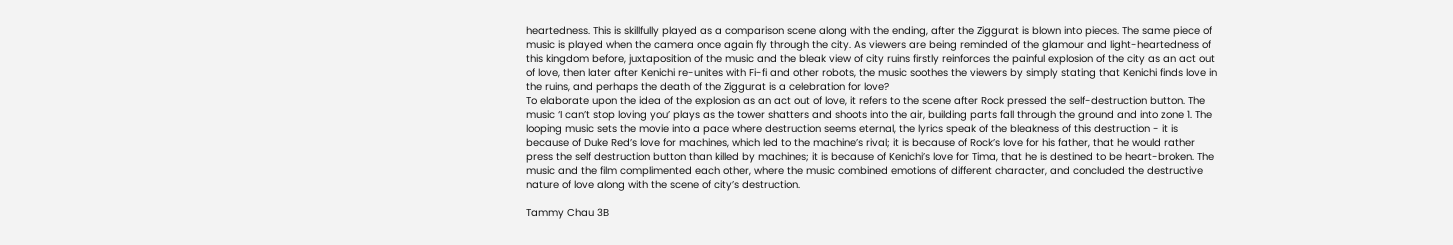heartedness. This is skillfully played as a comparison scene along with the ending, after the Ziggurat is blown into pieces. The same piece of music is played when the camera once again fly through the city. As viewers are being reminded of the glamour and light-heartedness of this kingdom before, juxtaposition of the music and the bleak view of city ruins firstly reinforces the painful explosion of the city as an act out of love, then later after Kenichi re-unites with Fi-fi and other robots, the music soothes the viewers by simply stating that Kenichi finds love in the ruins, and perhaps the death of the Ziggurat is a celebration for love?
To elaborate upon the idea of the explosion as an act out of love, it refers to the scene after Rock pressed the self-destruction button. The music ‘I can’t stop loving you’ plays as the tower shatters and shoots into the air, building parts fall through the ground and into zone 1. The looping music sets the movie into a pace where destruction seems eternal, the lyrics speak of the bleakness of this destruction - it is because of Duke Red’s love for machines, which led to the machine’s rival; it is because of Rock’s love for his father, that he would rather press the self destruction button than killed by machines; it is because of Kenichi’s love for Tima, that he is destined to be heart-broken. The music and the film complimented each other, where the music combined emotions of different character, and concluded the destructive nature of love along with the scene of city’s destruction.

Tammy Chau 3B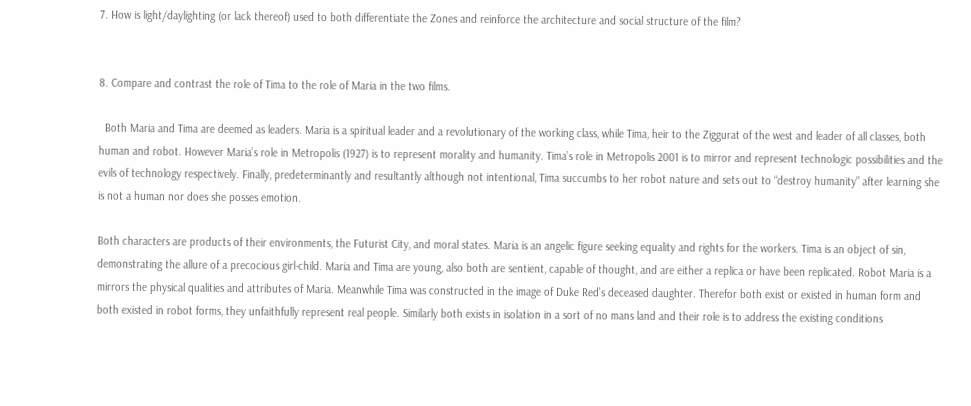7. How is light/daylighting (or lack thereof) used to both differentiate the Zones and reinforce the architecture and social structure of the film?


8. Compare and contrast the role of Tima to the role of Maria in the two films.

  Both Maria and Tima are deemed as leaders. Maria is a spiritual leader and a revolutionary of the working class, while Tima, heir to the Ziggurat of the west and leader of all classes, both human and robot. However Maria’s role in Metropolis (1927) is to represent morality and humanity. Tima’s role in Metropolis 2001 is to mirror and represent technologic possibilities and the evils of technology respectively. Finally, predeterminantly and resultantly although not intentional, Tima succumbs to her robot nature and sets out to “destroy humanity” after learning she is not a human nor does she posses emotion.

Both characters are products of their environments, the Futurist City, and moral states. Maria is an angelic figure seeking equality and rights for the workers. Tima is an object of sin, demonstrating the allure of a precocious girl-child. Maria and Tima are young, also both are sentient, capable of thought, and are either a replica or have been replicated. Robot Maria is a mirrors the physical qualities and attributes of Maria. Meanwhile Tima was constructed in the image of Duke Red’s deceased daughter. Therefor both exist or existed in human form and both existed in robot forms, they unfaithfully represent real people. Similarly both exists in isolation in a sort of no mans land and their role is to address the existing conditions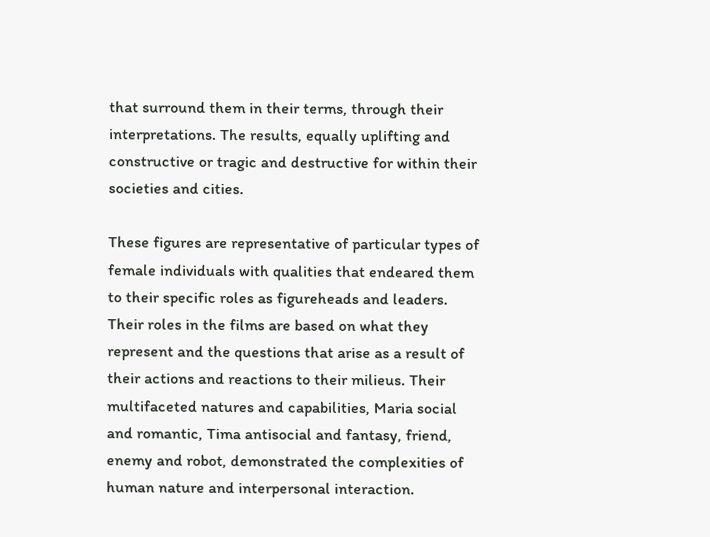that surround them in their terms, through their interpretations. The results, equally uplifting and constructive or tragic and destructive for within their societies and cities.

These figures are representative of particular types of female individuals with qualities that endeared them to their specific roles as figureheads and leaders. Their roles in the films are based on what they represent and the questions that arise as a result of their actions and reactions to their milieus. Their multifaceted natures and capabilities, Maria social and romantic, Tima antisocial and fantasy, friend, enemy and robot, demonstrated the complexities of human nature and interpersonal interaction.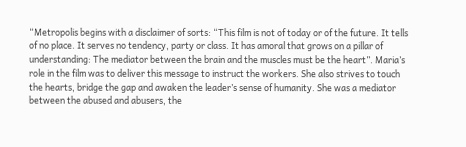“Metropolis begins with a disclaimer of sorts: “This film is not of today or of the future. It tells of no place. It serves no tendency, party or class. It has amoral that grows on a pillar of understanding: The mediator between the brain and the muscles must be the heart”. Maria’s role in the film was to deliver this message to instruct the workers. She also strives to touch the hearts, bridge the gap and awaken the leader’s sense of humanity. She was a mediator between the abused and abusers, the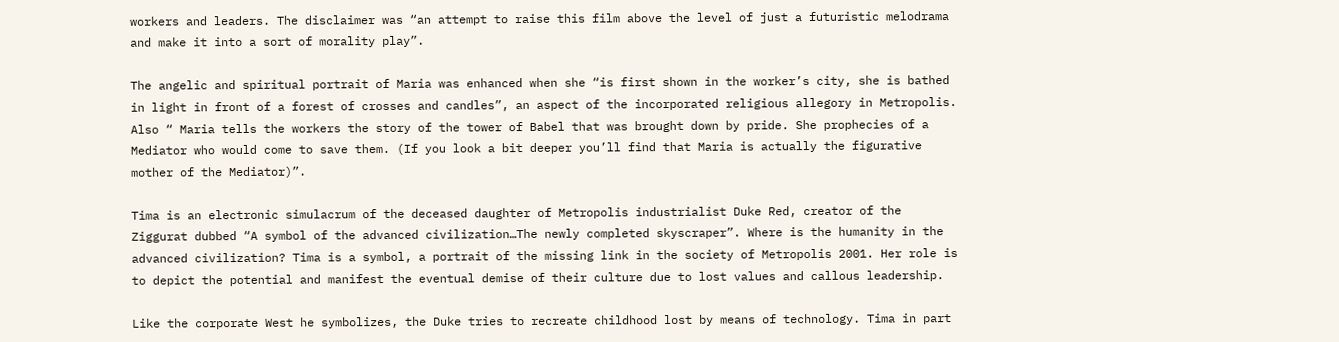workers and leaders. The disclaimer was “an attempt to raise this film above the level of just a futuristic melodrama and make it into a sort of morality play”.

The angelic and spiritual portrait of Maria was enhanced when she “is first shown in the worker’s city, she is bathed in light in front of a forest of crosses and candles”, an aspect of the incorporated religious allegory in Metropolis. Also “ Maria tells the workers the story of the tower of Babel that was brought down by pride. She prophecies of a Mediator who would come to save them. (If you look a bit deeper you’ll find that Maria is actually the figurative mother of the Mediator)”.

Tima is an electronic simulacrum of the deceased daughter of Metropolis industrialist Duke Red, creator of the Ziggurat dubbed “A symbol of the advanced civilization…The newly completed skyscraper”. Where is the humanity in the advanced civilization? Tima is a symbol, a portrait of the missing link in the society of Metropolis 2001. Her role is to depict the potential and manifest the eventual demise of their culture due to lost values and callous leadership.

Like the corporate West he symbolizes, the Duke tries to recreate childhood lost by means of technology. Tima in part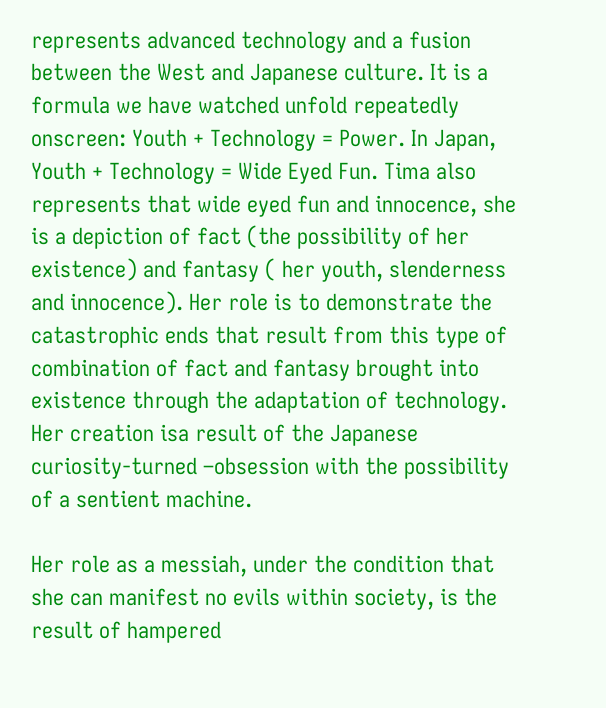represents advanced technology and a fusion between the West and Japanese culture. It is a formula we have watched unfold repeatedly onscreen: Youth + Technology = Power. In Japan, Youth + Technology = Wide Eyed Fun. Tima also represents that wide eyed fun and innocence, she is a depiction of fact (the possibility of her existence) and fantasy ( her youth, slenderness and innocence). Her role is to demonstrate the catastrophic ends that result from this type of combination of fact and fantasy brought into existence through the adaptation of technology. Her creation isa result of the Japanese curiosity-turned –obsession with the possibility of a sentient machine.

Her role as a messiah, under the condition that she can manifest no evils within society, is the result of hampered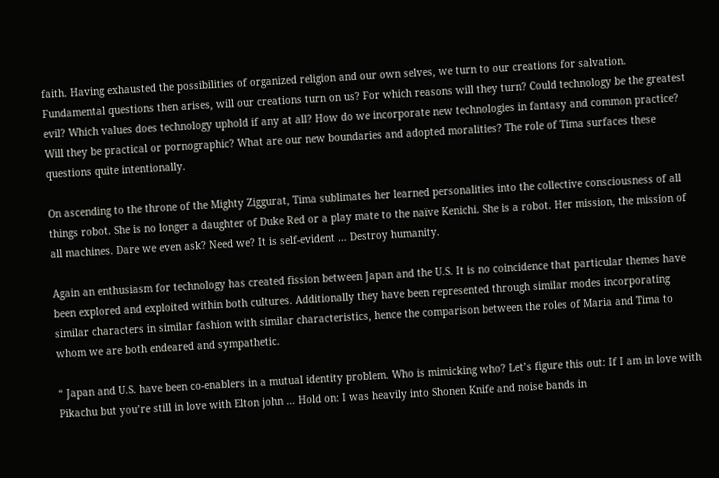faith. Having exhausted the possibilities of organized religion and our own selves, we turn to our creations for salvation. Fundamental questions then arises, will our creations turn on us? For which reasons will they turn? Could technology be the greatest evil? Which values does technology uphold if any at all? How do we incorporate new technologies in fantasy and common practice? Will they be practical or pornographic? What are our new boundaries and adopted moralities? The role of Tima surfaces these questions quite intentionally.

On ascending to the throne of the Mighty Ziggurat, Tima sublimates her learned personalities into the collective consciousness of all things robot. She is no longer a daughter of Duke Red or a play mate to the naïve Kenichi. She is a robot. Her mission, the mission of all machines. Dare we even ask? Need we? It is self-evident … Destroy humanity.

Again an enthusiasm for technology has created fission between Japan and the U.S. It is no coincidence that particular themes have been explored and exploited within both cultures. Additionally they have been represented through similar modes incorporating similar characters in similar fashion with similar characteristics, hence the comparison between the roles of Maria and Tima to whom we are both endeared and sympathetic.

“ Japan and U.S. have been co-enablers in a mutual identity problem. Who is mimicking who? Let’s figure this out: If I am in love with Pikachu but you’re still in love with Elton john … Hold on: I was heavily into Shonen Knife and noise bands in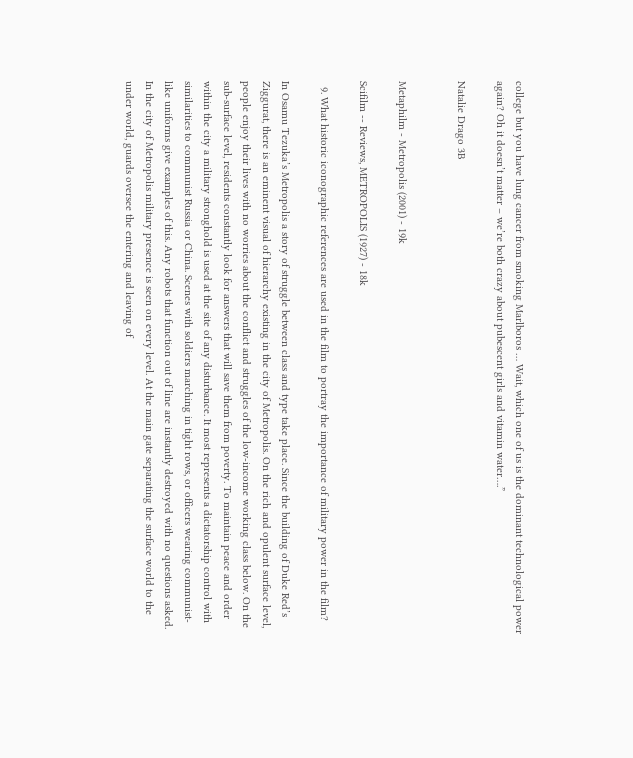college but you have lung cancer from smoking Marlboros … Wait, which one of us is the dominant technological power again? Oh it doesn’t matter – we’re both crazy about pubescent girls and vitamin water….”

Natalie Drago 3B


Metaphilm - Metropolis (2001) - 19k

Scifilm -- Reviews, METROPOLIS (1927) - 18k

  9. What historic iconographic references are used in the film to portray the importance of military power in the film?

In Osamu Tezuka’s Metropolis a story of struggle between class and type take place. Since the building of Duke Red’s Ziggurat, there is an eminent visual of hierarchy existing in the city of Metropolis. On the rich and opulent surface level, people enjoy their lives with no worries about the conflict and struggles of the low-income working class below. On the sub-surface level, residents constantly look for answers that will save them from poverty. To maintain peace and order within the city a military stronghold is used at the site of any disturbance. It most represents a dictatorship control with similarities to communist Russia or China. Scenes with soldiers marching in tight rows, or officers wearing communist-like uniforms give examples of this. Any robots that function out of line are instantly destroyed with no questions asked. In the city of Metropolis military presence is seen on every level. At the main gate separating the surface world to the under world, guards oversee the entering and leaving of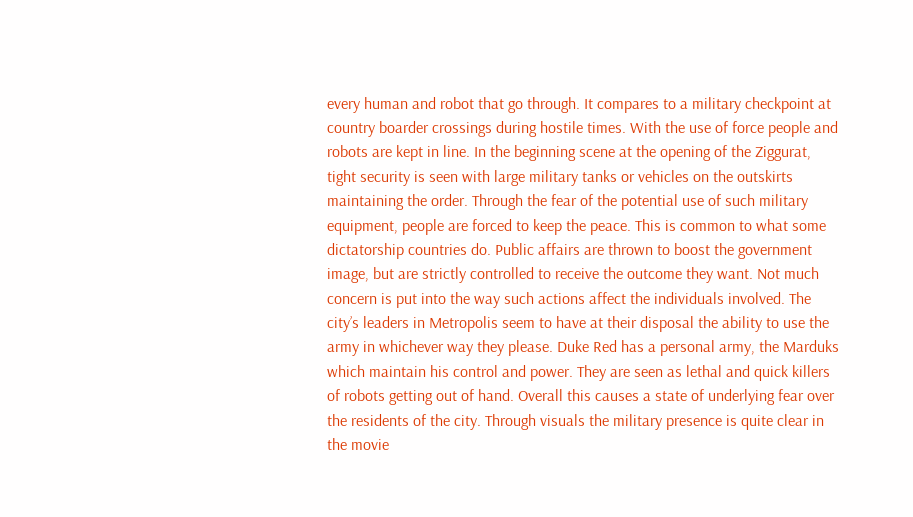every human and robot that go through. It compares to a military checkpoint at country boarder crossings during hostile times. With the use of force people and robots are kept in line. In the beginning scene at the opening of the Ziggurat, tight security is seen with large military tanks or vehicles on the outskirts maintaining the order. Through the fear of the potential use of such military equipment, people are forced to keep the peace. This is common to what some dictatorship countries do. Public affairs are thrown to boost the government image, but are strictly controlled to receive the outcome they want. Not much concern is put into the way such actions affect the individuals involved. The city’s leaders in Metropolis seem to have at their disposal the ability to use the army in whichever way they please. Duke Red has a personal army, the Marduks which maintain his control and power. They are seen as lethal and quick killers of robots getting out of hand. Overall this causes a state of underlying fear over the residents of the city. Through visuals the military presence is quite clear in the movie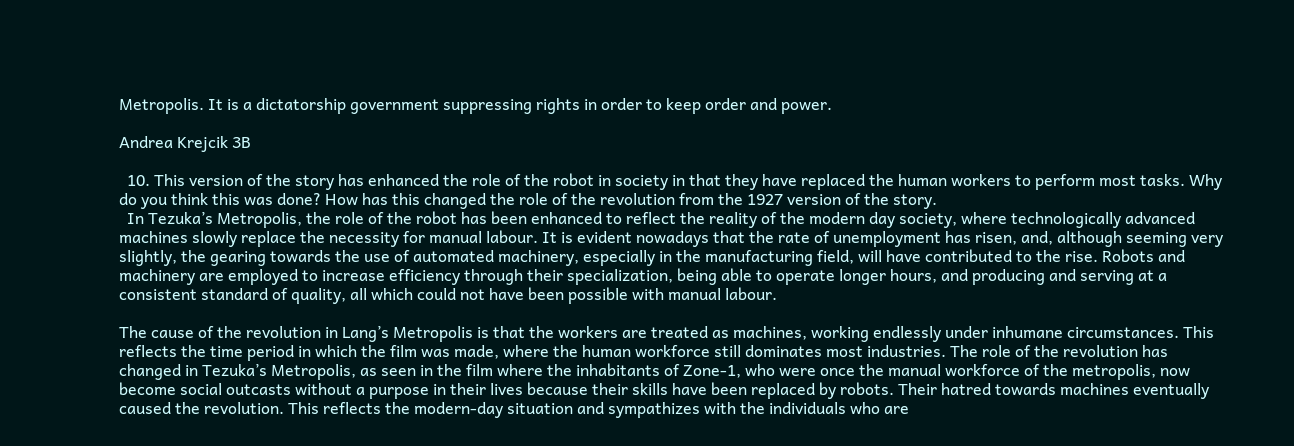Metropolis. It is a dictatorship government suppressing rights in order to keep order and power.

Andrea Krejcik 3B

  10. This version of the story has enhanced the role of the robot in society in that they have replaced the human workers to perform most tasks. Why do you think this was done? How has this changed the role of the revolution from the 1927 version of the story.
  In Tezuka’s Metropolis, the role of the robot has been enhanced to reflect the reality of the modern day society, where technologically advanced machines slowly replace the necessity for manual labour. It is evident nowadays that the rate of unemployment has risen, and, although seeming very slightly, the gearing towards the use of automated machinery, especially in the manufacturing field, will have contributed to the rise. Robots and machinery are employed to increase efficiency through their specialization, being able to operate longer hours, and producing and serving at a consistent standard of quality, all which could not have been possible with manual labour.

The cause of the revolution in Lang’s Metropolis is that the workers are treated as machines, working endlessly under inhumane circumstances. This reflects the time period in which the film was made, where the human workforce still dominates most industries. The role of the revolution has changed in Tezuka’s Metropolis, as seen in the film where the inhabitants of Zone-1, who were once the manual workforce of the metropolis, now become social outcasts without a purpose in their lives because their skills have been replaced by robots. Their hatred towards machines eventually caused the revolution. This reflects the modern-day situation and sympathizes with the individuals who are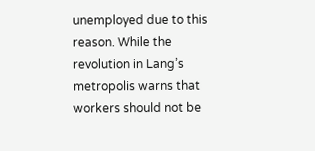unemployed due to this reason. While the revolution in Lang’s metropolis warns that workers should not be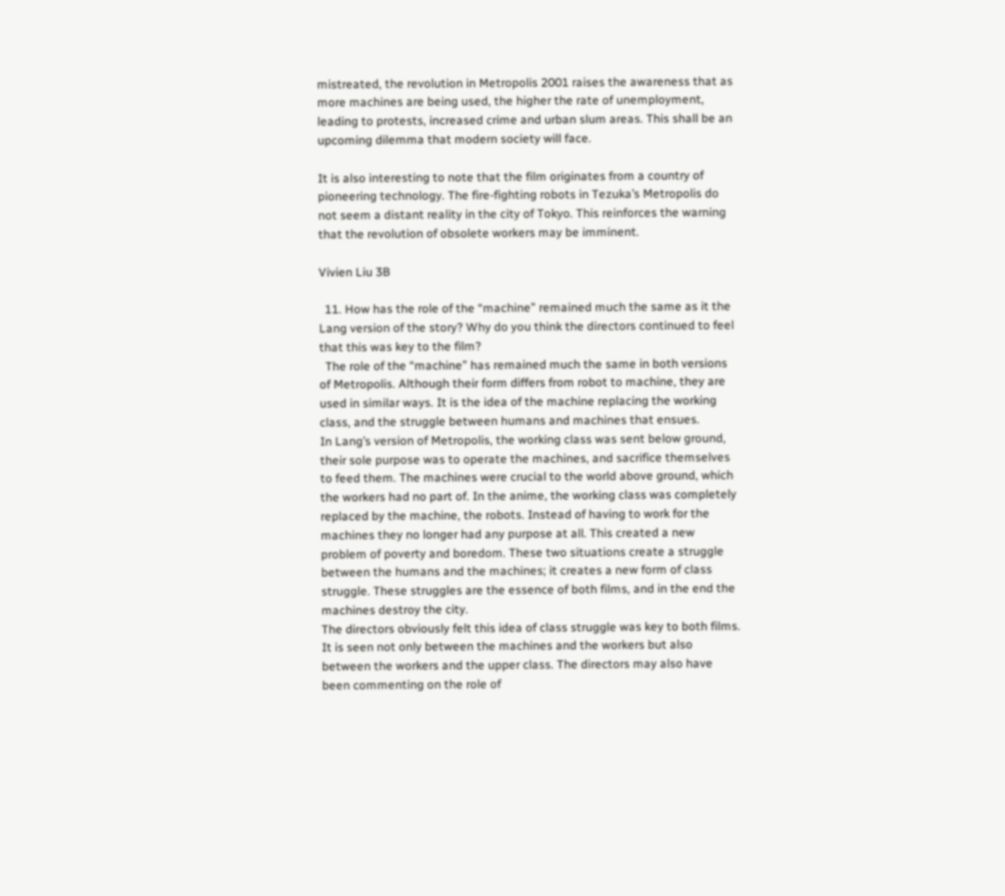mistreated, the revolution in Metropolis 2001 raises the awareness that as more machines are being used, the higher the rate of unemployment, leading to protests, increased crime and urban slum areas. This shall be an upcoming dilemma that modern society will face.

It is also interesting to note that the film originates from a country of pioneering technology. The fire-fighting robots in Tezuka’s Metropolis do not seem a distant reality in the city of Tokyo. This reinforces the warning that the revolution of obsolete workers may be imminent.

Vivien Liu 3B

  11. How has the role of the “machine” remained much the same as it the Lang version of the story? Why do you think the directors continued to feel that this was key to the film?
  The role of the “machine” has remained much the same in both versions of Metropolis. Although their form differs from robot to machine, they are used in similar ways. It is the idea of the machine replacing the working class, and the struggle between humans and machines that ensues.
In Lang’s version of Metropolis, the working class was sent below ground, their sole purpose was to operate the machines, and sacrifice themselves to feed them. The machines were crucial to the world above ground, which the workers had no part of. In the anime, the working class was completely replaced by the machine, the robots. Instead of having to work for the machines they no longer had any purpose at all. This created a new problem of poverty and boredom. These two situations create a struggle between the humans and the machines; it creates a new form of class struggle. These struggles are the essence of both films, and in the end the machines destroy the city.
The directors obviously felt this idea of class struggle was key to both films. It is seen not only between the machines and the workers but also between the workers and the upper class. The directors may also have been commenting on the role of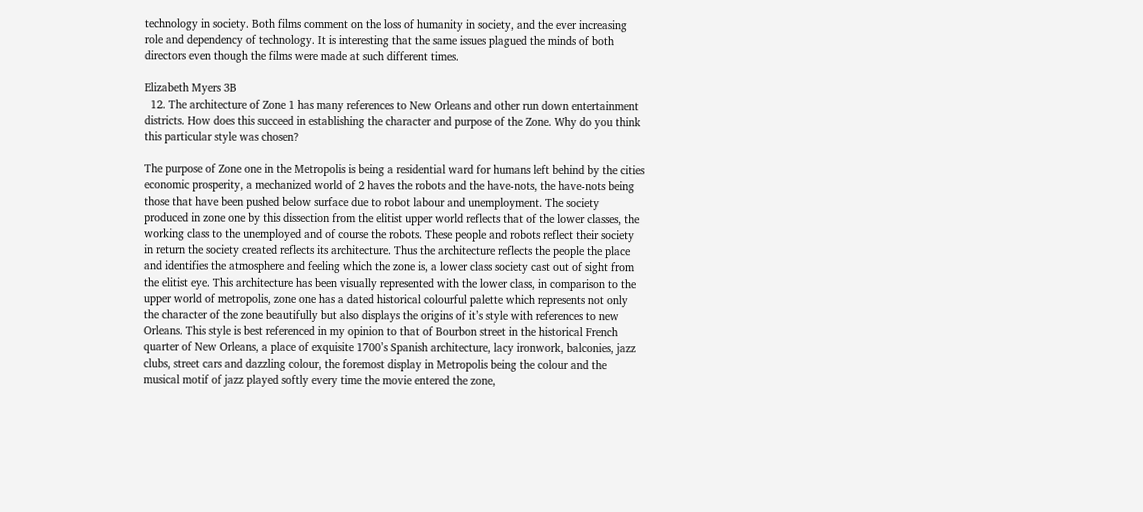technology in society. Both films comment on the loss of humanity in society, and the ever increasing role and dependency of technology. It is interesting that the same issues plagued the minds of both directors even though the films were made at such different times.

Elizabeth Myers 3B
  12. The architecture of Zone 1 has many references to New Orleans and other run down entertainment districts. How does this succeed in establishing the character and purpose of the Zone. Why do you think this particular style was chosen?

The purpose of Zone one in the Metropolis is being a residential ward for humans left behind by the cities economic prosperity, a mechanized world of 2 haves the robots and the have-nots, the have-nots being those that have been pushed below surface due to robot labour and unemployment. The society produced in zone one by this dissection from the elitist upper world reflects that of the lower classes, the working class to the unemployed and of course the robots. These people and robots reflect their society in return the society created reflects its architecture. Thus the architecture reflects the people the place and identifies the atmosphere and feeling which the zone is, a lower class society cast out of sight from the elitist eye. This architecture has been visually represented with the lower class, in comparison to the upper world of metropolis, zone one has a dated historical colourful palette which represents not only the character of the zone beautifully but also displays the origins of it’s style with references to new Orleans. This style is best referenced in my opinion to that of Bourbon street in the historical French quarter of New Orleans, a place of exquisite 1700’s Spanish architecture, lacy ironwork, balconies, jazz clubs, street cars and dazzling colour, the foremost display in Metropolis being the colour and the musical motif of jazz played softly every time the movie entered the zone,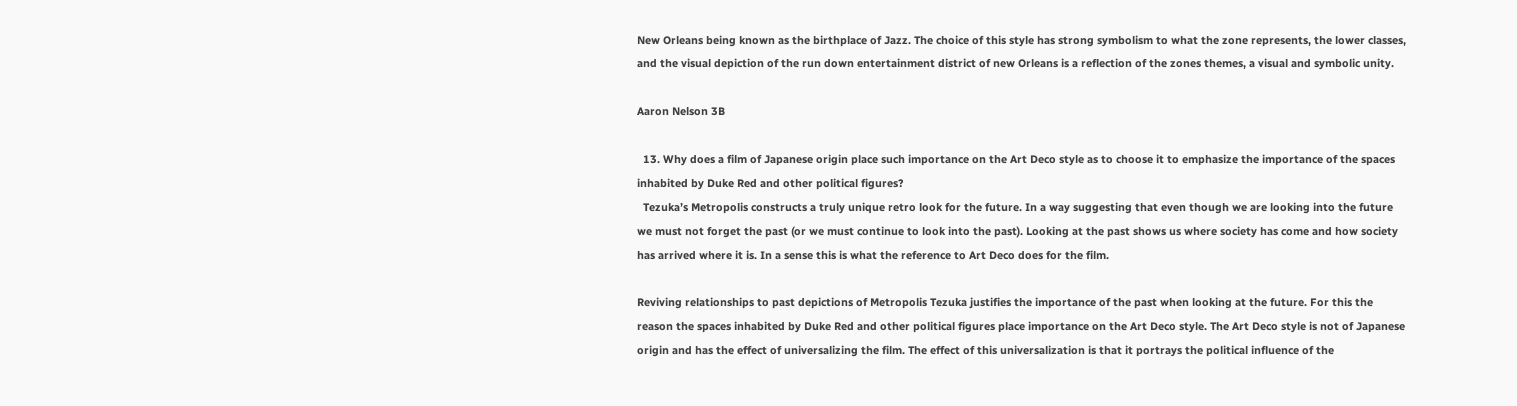New Orleans being known as the birthplace of Jazz. The choice of this style has strong symbolism to what the zone represents, the lower classes, and the visual depiction of the run down entertainment district of new Orleans is a reflection of the zones themes, a visual and symbolic unity.

Aaron Nelson 3B

  13. Why does a film of Japanese origin place such importance on the Art Deco style as to choose it to emphasize the importance of the spaces inhabited by Duke Red and other political figures?
  Tezuka’s Metropolis constructs a truly unique retro look for the future. In a way suggesting that even though we are looking into the future we must not forget the past (or we must continue to look into the past). Looking at the past shows us where society has come and how society has arrived where it is. In a sense this is what the reference to Art Deco does for the film.

Reviving relationships to past depictions of Metropolis Tezuka justifies the importance of the past when looking at the future. For this the reason the spaces inhabited by Duke Red and other political figures place importance on the Art Deco style. The Art Deco style is not of Japanese origin and has the effect of universalizing the film. The effect of this universalization is that it portrays the political influence of the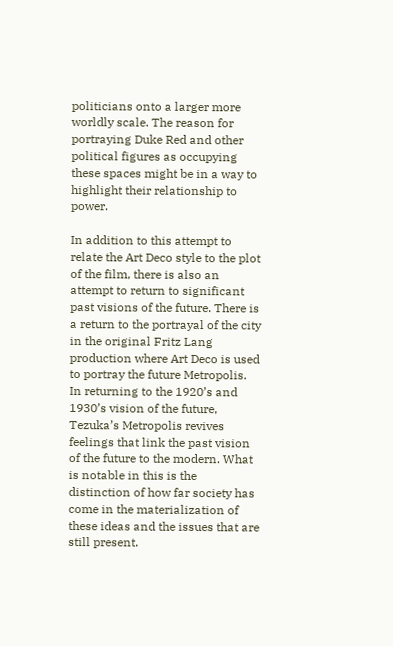politicians onto a larger more worldly scale. The reason for portraying Duke Red and other political figures as occupying these spaces might be in a way to highlight their relationship to power.

In addition to this attempt to relate the Art Deco style to the plot of the film, there is also an attempt to return to significant past visions of the future. There is a return to the portrayal of the city in the original Fritz Lang production where Art Deco is used to portray the future Metropolis. In returning to the 1920’s and 1930’s vision of the future, Tezuka’s Metropolis revives feelings that link the past vision of the future to the modern. What is notable in this is the distinction of how far society has come in the materialization of these ideas and the issues that are still present.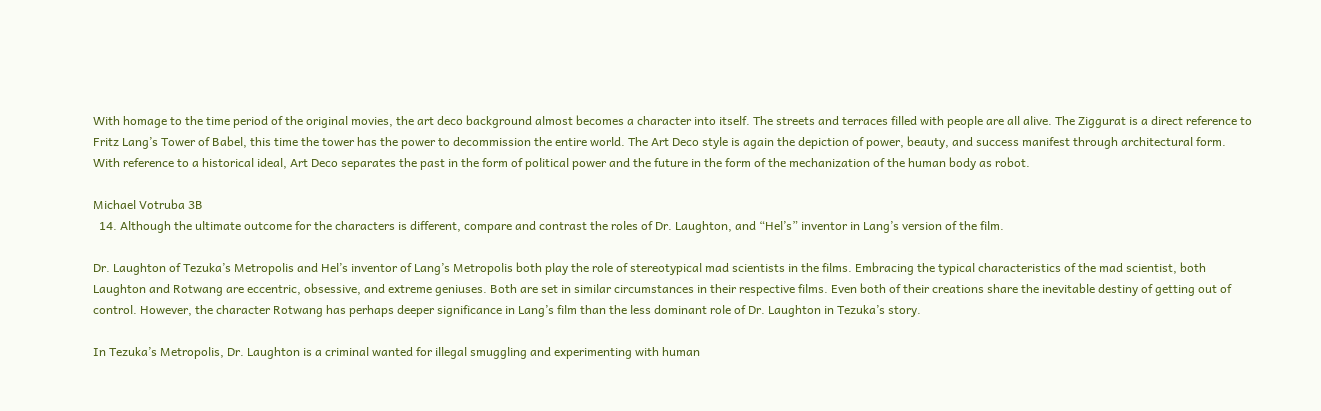With homage to the time period of the original movies, the art deco background almost becomes a character into itself. The streets and terraces filled with people are all alive. The Ziggurat is a direct reference to Fritz Lang’s Tower of Babel, this time the tower has the power to decommission the entire world. The Art Deco style is again the depiction of power, beauty, and success manifest through architectural form. With reference to a historical ideal, Art Deco separates the past in the form of political power and the future in the form of the mechanization of the human body as robot.

Michael Votruba 3B
  14. Although the ultimate outcome for the characters is different, compare and contrast the roles of Dr. Laughton, and “Hel’s” inventor in Lang’s version of the film.

Dr. Laughton of Tezuka’s Metropolis and Hel’s inventor of Lang’s Metropolis both play the role of stereotypical mad scientists in the films. Embracing the typical characteristics of the mad scientist, both Laughton and Rotwang are eccentric, obsessive, and extreme geniuses. Both are set in similar circumstances in their respective films. Even both of their creations share the inevitable destiny of getting out of control. However, the character Rotwang has perhaps deeper significance in Lang’s film than the less dominant role of Dr. Laughton in Tezuka’s story.

In Tezuka’s Metropolis, Dr. Laughton is a criminal wanted for illegal smuggling and experimenting with human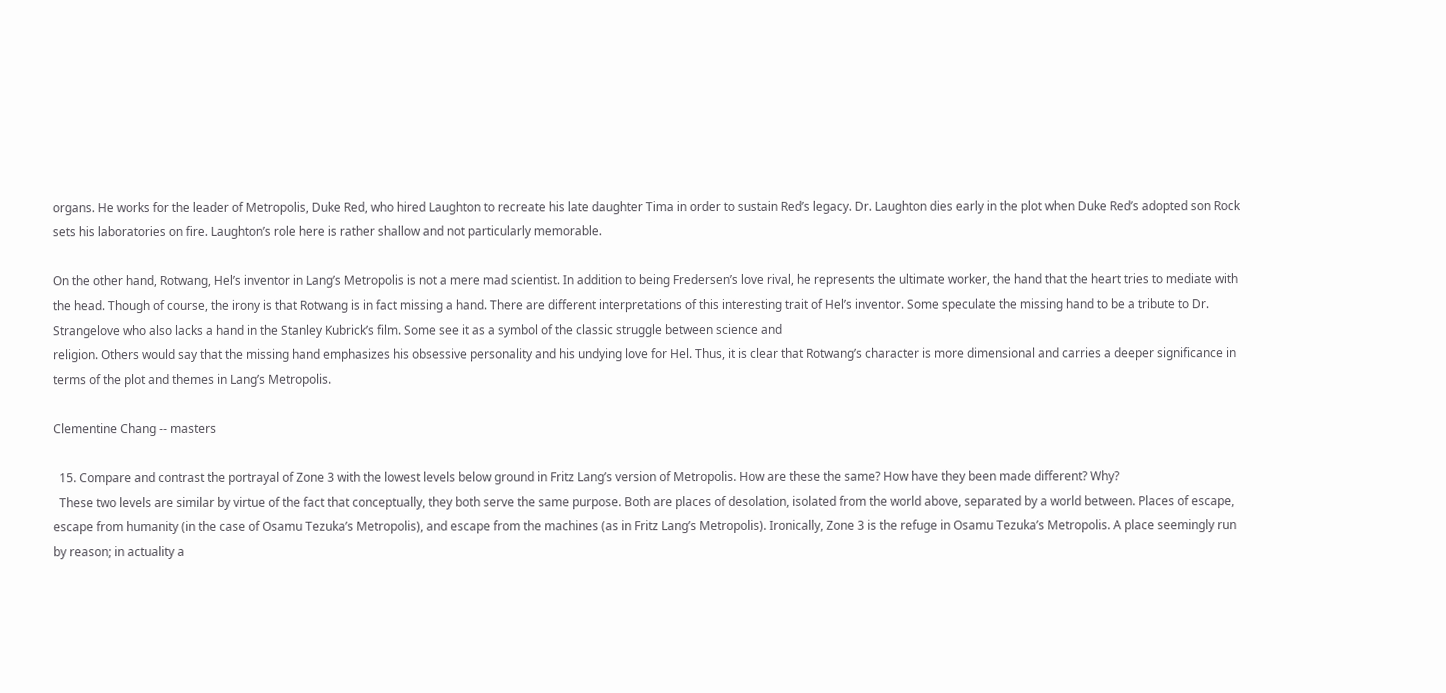organs. He works for the leader of Metropolis, Duke Red, who hired Laughton to recreate his late daughter Tima in order to sustain Red’s legacy. Dr. Laughton dies early in the plot when Duke Red’s adopted son Rock sets his laboratories on fire. Laughton’s role here is rather shallow and not particularly memorable.

On the other hand, Rotwang, Hel’s inventor in Lang’s Metropolis is not a mere mad scientist. In addition to being Fredersen’s love rival, he represents the ultimate worker, the hand that the heart tries to mediate with the head. Though of course, the irony is that Rotwang is in fact missing a hand. There are different interpretations of this interesting trait of Hel’s inventor. Some speculate the missing hand to be a tribute to Dr. Strangelove who also lacks a hand in the Stanley Kubrick’s film. Some see it as a symbol of the classic struggle between science and
religion. Others would say that the missing hand emphasizes his obsessive personality and his undying love for Hel. Thus, it is clear that Rotwang’s character is more dimensional and carries a deeper significance in terms of the plot and themes in Lang’s Metropolis.

Clementine Chang -- masters

  15. Compare and contrast the portrayal of Zone 3 with the lowest levels below ground in Fritz Lang’s version of Metropolis. How are these the same? How have they been made different? Why?
  These two levels are similar by virtue of the fact that conceptually, they both serve the same purpose. Both are places of desolation, isolated from the world above, separated by a world between. Places of escape, escape from humanity (in the case of Osamu Tezuka’s Metropolis), and escape from the machines (as in Fritz Lang’s Metropolis). Ironically, Zone 3 is the refuge in Osamu Tezuka’s Metropolis. A place seemingly run by reason; in actuality a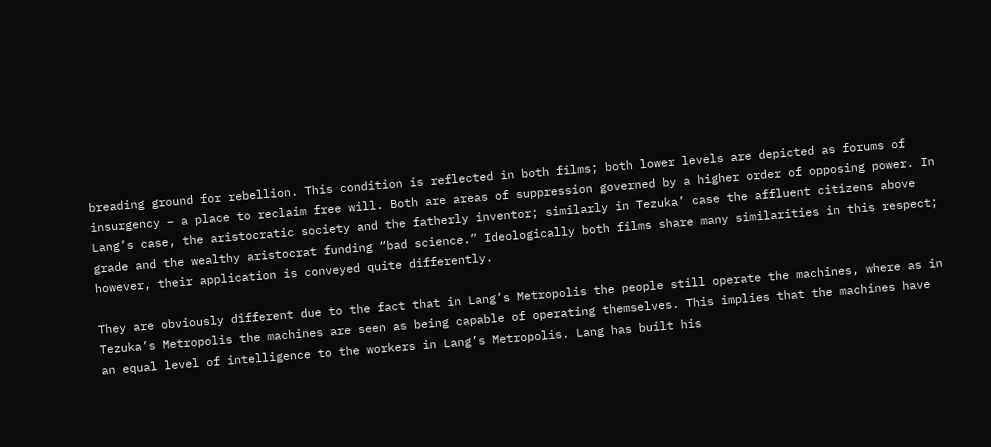breading ground for rebellion. This condition is reflected in both films; both lower levels are depicted as forums of insurgency – a place to reclaim free will. Both are areas of suppression governed by a higher order of opposing power. In Lang’s case, the aristocratic society and the fatherly inventor; similarly in Tezuka’ case the affluent citizens above grade and the wealthy aristocrat funding “bad science.” Ideologically both films share many similarities in this respect; however, their application is conveyed quite differently.

They are obviously different due to the fact that in Lang’s Metropolis the people still operate the machines, where as in Tezuka’s Metropolis the machines are seen as being capable of operating themselves. This implies that the machines have an equal level of intelligence to the workers in Lang’s Metropolis. Lang has built his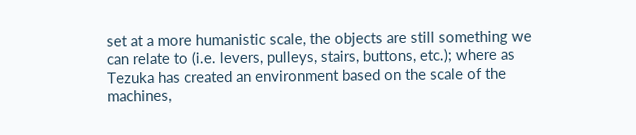set at a more humanistic scale, the objects are still something we can relate to (i.e. levers, pulleys, stairs, buttons, etc.); where as Tezuka has created an environment based on the scale of the machines,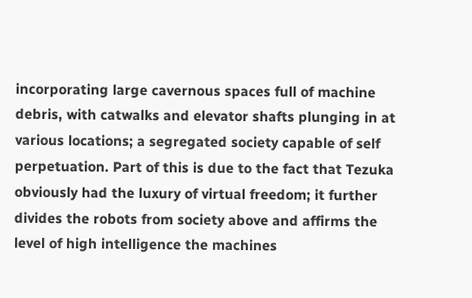incorporating large cavernous spaces full of machine debris, with catwalks and elevator shafts plunging in at various locations; a segregated society capable of self perpetuation. Part of this is due to the fact that Tezuka obviously had the luxury of virtual freedom; it further divides the robots from society above and affirms the level of high intelligence the machines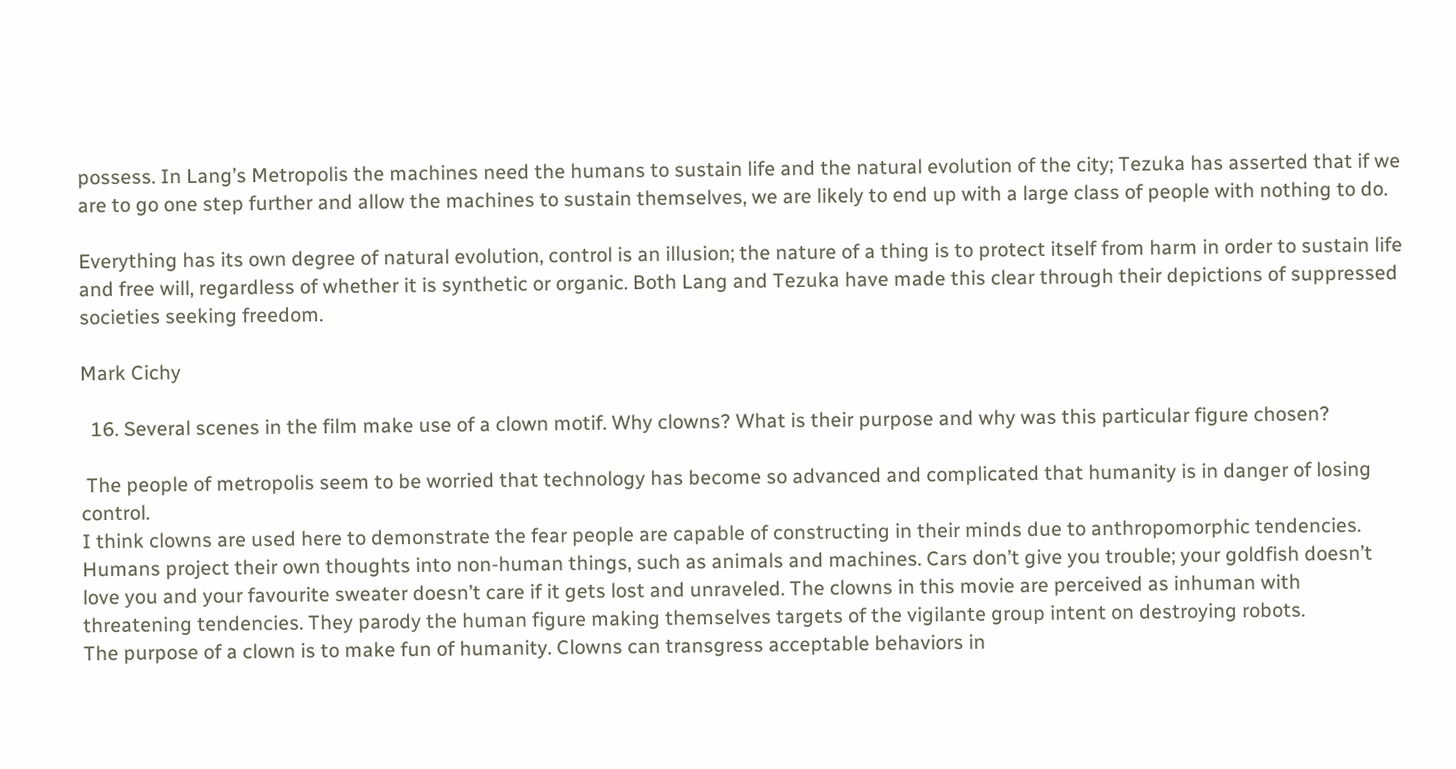possess. In Lang’s Metropolis the machines need the humans to sustain life and the natural evolution of the city; Tezuka has asserted that if we are to go one step further and allow the machines to sustain themselves, we are likely to end up with a large class of people with nothing to do.

Everything has its own degree of natural evolution, control is an illusion; the nature of a thing is to protect itself from harm in order to sustain life and free will, regardless of whether it is synthetic or organic. Both Lang and Tezuka have made this clear through their depictions of suppressed societies seeking freedom.

Mark Cichy

  16. Several scenes in the film make use of a clown motif. Why clowns? What is their purpose and why was this particular figure chosen?

 The people of metropolis seem to be worried that technology has become so advanced and complicated that humanity is in danger of losing control.
I think clowns are used here to demonstrate the fear people are capable of constructing in their minds due to anthropomorphic tendencies. Humans project their own thoughts into non-human things, such as animals and machines. Cars don’t give you trouble; your goldfish doesn’t love you and your favourite sweater doesn’t care if it gets lost and unraveled. The clowns in this movie are perceived as inhuman with threatening tendencies. They parody the human figure making themselves targets of the vigilante group intent on destroying robots.
The purpose of a clown is to make fun of humanity. Clowns can transgress acceptable behaviors in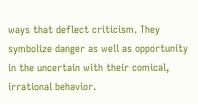ways that deflect criticism. They symbolize danger as well as opportunity in the uncertain with their comical, irrational behavior.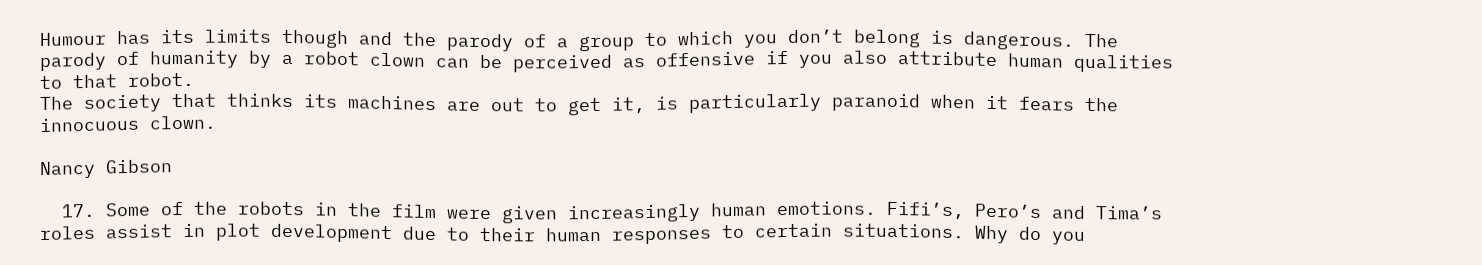Humour has its limits though and the parody of a group to which you don’t belong is dangerous. The parody of humanity by a robot clown can be perceived as offensive if you also attribute human qualities to that robot.
The society that thinks its machines are out to get it, is particularly paranoid when it fears the innocuous clown.

Nancy Gibson

  17. Some of the robots in the film were given increasingly human emotions. Fifi’s, Pero’s and Tima’s roles assist in plot development due to their human responses to certain situations. Why do you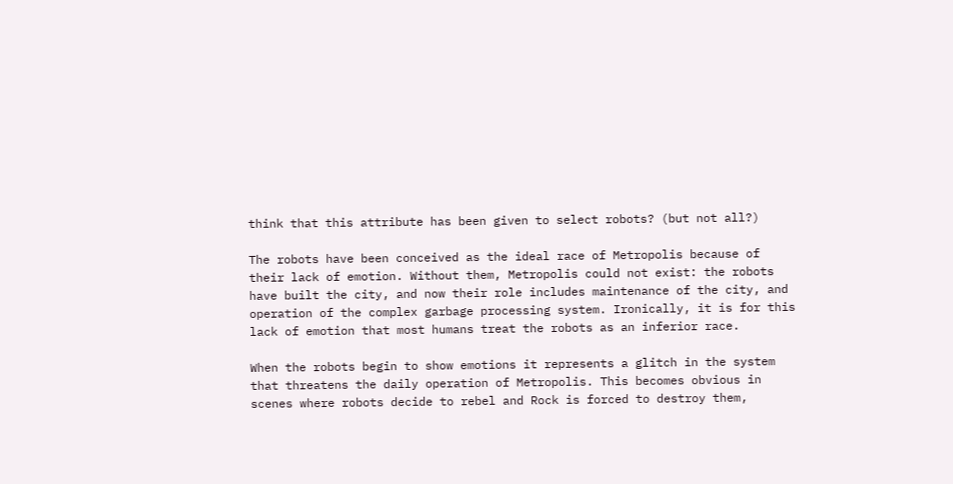think that this attribute has been given to select robots? (but not all?)

The robots have been conceived as the ideal race of Metropolis because of their lack of emotion. Without them, Metropolis could not exist: the robots have built the city, and now their role includes maintenance of the city, and operation of the complex garbage processing system. Ironically, it is for this lack of emotion that most humans treat the robots as an inferior race.

When the robots begin to show emotions it represents a glitch in the system that threatens the daily operation of Metropolis. This becomes obvious in scenes where robots decide to rebel and Rock is forced to destroy them,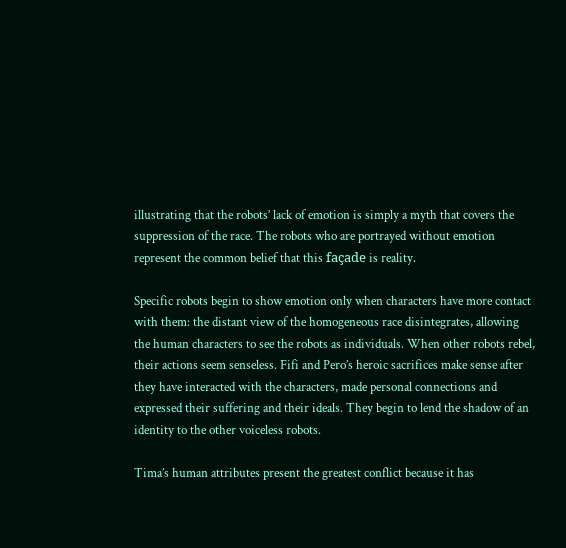illustrating that the robots’ lack of emotion is simply a myth that covers the suppression of the race. The robots who are portrayed without emotion represent the common belief that this façade is reality.

Specific robots begin to show emotion only when characters have more contact with them: the distant view of the homogeneous race disintegrates, allowing the human characters to see the robots as individuals. When other robots rebel, their actions seem senseless. Fifi and Pero’s heroic sacrifices make sense after they have interacted with the characters, made personal connections and expressed their suffering and their ideals. They begin to lend the shadow of an identity to the other voiceless robots.

Tima’s human attributes present the greatest conflict because it has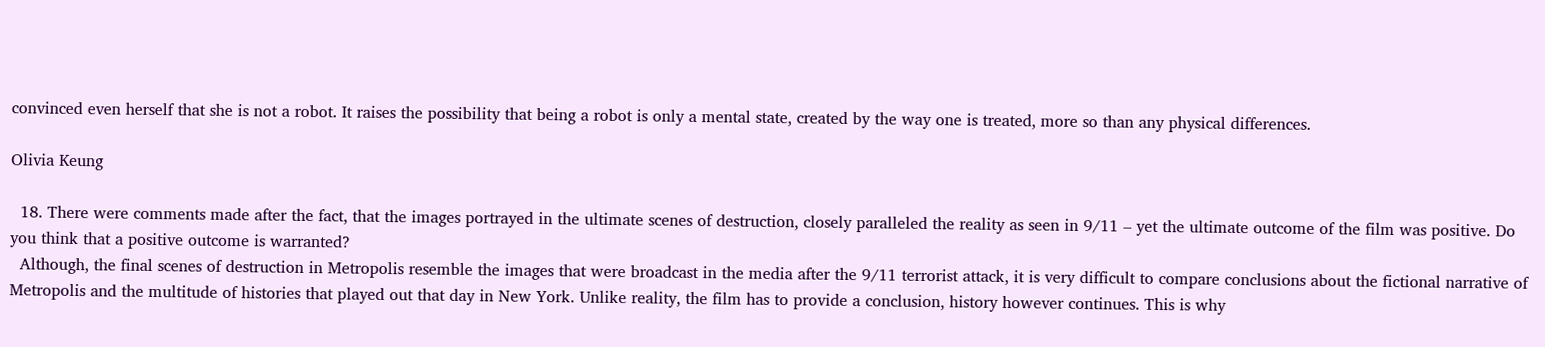convinced even herself that she is not a robot. It raises the possibility that being a robot is only a mental state, created by the way one is treated, more so than any physical differences.

Olivia Keung

  18. There were comments made after the fact, that the images portrayed in the ultimate scenes of destruction, closely paralleled the reality as seen in 9/11 – yet the ultimate outcome of the film was positive. Do you think that a positive outcome is warranted?
  Although, the final scenes of destruction in Metropolis resemble the images that were broadcast in the media after the 9/11 terrorist attack, it is very difficult to compare conclusions about the fictional narrative of Metropolis and the multitude of histories that played out that day in New York. Unlike reality, the film has to provide a conclusion, history however continues. This is why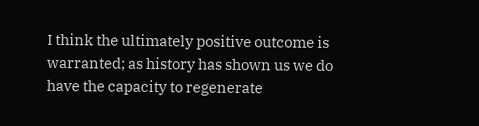I think the ultimately positive outcome is warranted; as history has shown us we do have the capacity to regenerate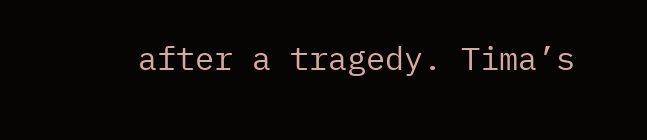after a tragedy. Tima’s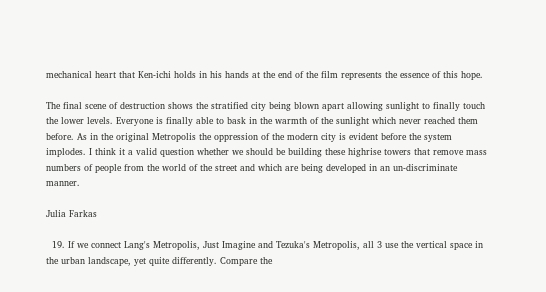mechanical heart that Ken-ichi holds in his hands at the end of the film represents the essence of this hope.

The final scene of destruction shows the stratified city being blown apart allowing sunlight to finally touch the lower levels. Everyone is finally able to bask in the warmth of the sunlight which never reached them before. As in the original Metropolis the oppression of the modern city is evident before the system implodes. I think it a valid question whether we should be building these highrise towers that remove mass numbers of people from the world of the street and which are being developed in an un-discriminate manner.

Julia Farkas

  19. If we connect Lang's Metropolis, Just Imagine and Tezuka's Metropolis, all 3 use the vertical space in the urban landscape, yet quite differently. Compare the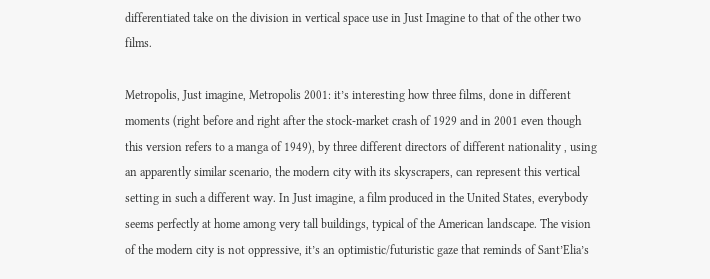differentiated take on the division in vertical space use in Just Imagine to that of the other two films.

Metropolis, Just imagine, Metropolis 2001: it’s interesting how three films, done in different moments (right before and right after the stock-market crash of 1929 and in 2001 even though this version refers to a manga of 1949), by three different directors of different nationality , using an apparently similar scenario, the modern city with its skyscrapers, can represent this vertical setting in such a different way. In Just imagine, a film produced in the United States, everybody seems perfectly at home among very tall buildings, typical of the American landscape. The vision of the modern city is not oppressive, it’s an optimistic/futuristic gaze that reminds of Sant’Elia’s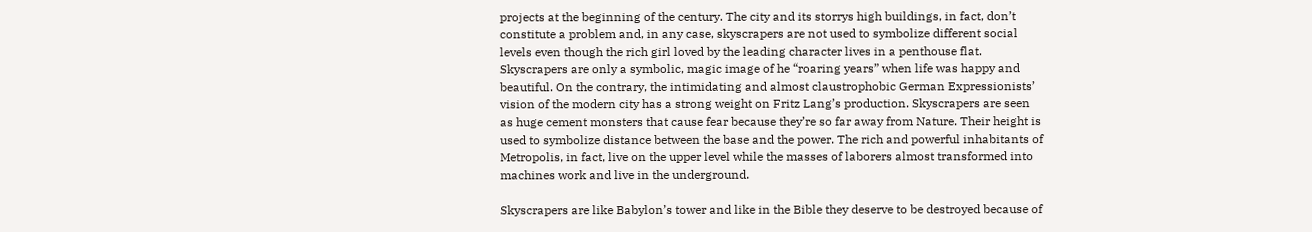projects at the beginning of the century. The city and its storrys high buildings, in fact, don’t constitute a problem and, in any case, skyscrapers are not used to symbolize different social levels even though the rich girl loved by the leading character lives in a penthouse flat. Skyscrapers are only a symbolic, magic image of he “roaring years” when life was happy and beautiful. On the contrary, the intimidating and almost claustrophobic German Expressionists’ vision of the modern city has a strong weight on Fritz Lang’s production. Skyscrapers are seen as huge cement monsters that cause fear because they’re so far away from Nature. Their height is used to symbolize distance between the base and the power. The rich and powerful inhabitants of Metropolis, in fact, live on the upper level while the masses of laborers almost transformed into machines work and live in the underground.

Skyscrapers are like Babylon’s tower and like in the Bible they deserve to be destroyed because of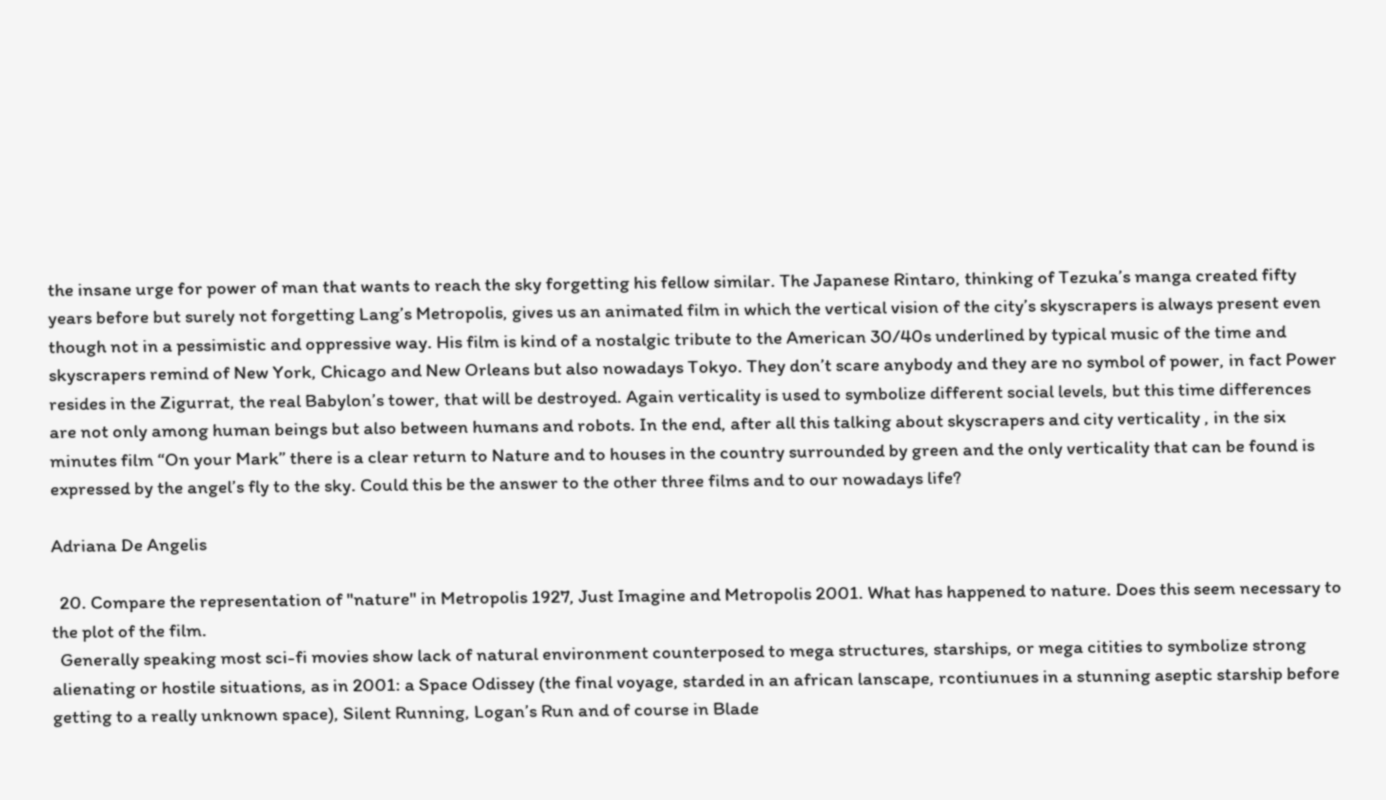the insane urge for power of man that wants to reach the sky forgetting his fellow similar. The Japanese Rintaro, thinking of Tezuka’s manga created fifty years before but surely not forgetting Lang’s Metropolis, gives us an animated film in which the vertical vision of the city’s skyscrapers is always present even though not in a pessimistic and oppressive way. His film is kind of a nostalgic tribute to the American 30/40s underlined by typical music of the time and skyscrapers remind of New York, Chicago and New Orleans but also nowadays Tokyo. They don’t scare anybody and they are no symbol of power, in fact Power resides in the Zigurrat, the real Babylon’s tower, that will be destroyed. Again verticality is used to symbolize different social levels, but this time differences are not only among human beings but also between humans and robots. In the end, after all this talking about skyscrapers and city verticality , in the six minutes film “On your Mark” there is a clear return to Nature and to houses in the country surrounded by green and the only verticality that can be found is expressed by the angel’s fly to the sky. Could this be the answer to the other three films and to our nowadays life?

Adriana De Angelis

  20. Compare the representation of "nature" in Metropolis 1927, Just Imagine and Metropolis 2001. What has happened to nature. Does this seem necessary to the plot of the film.
  Generally speaking most sci-fi movies show lack of natural environment counterposed to mega structures, starships, or mega citities to symbolize strong alienating or hostile situations, as in 2001: a Space Odissey (the final voyage, starded in an african lanscape, rcontiunues in a stunning aseptic starship before getting to a really unknown space), Silent Running, Logan’s Run and of course in Blade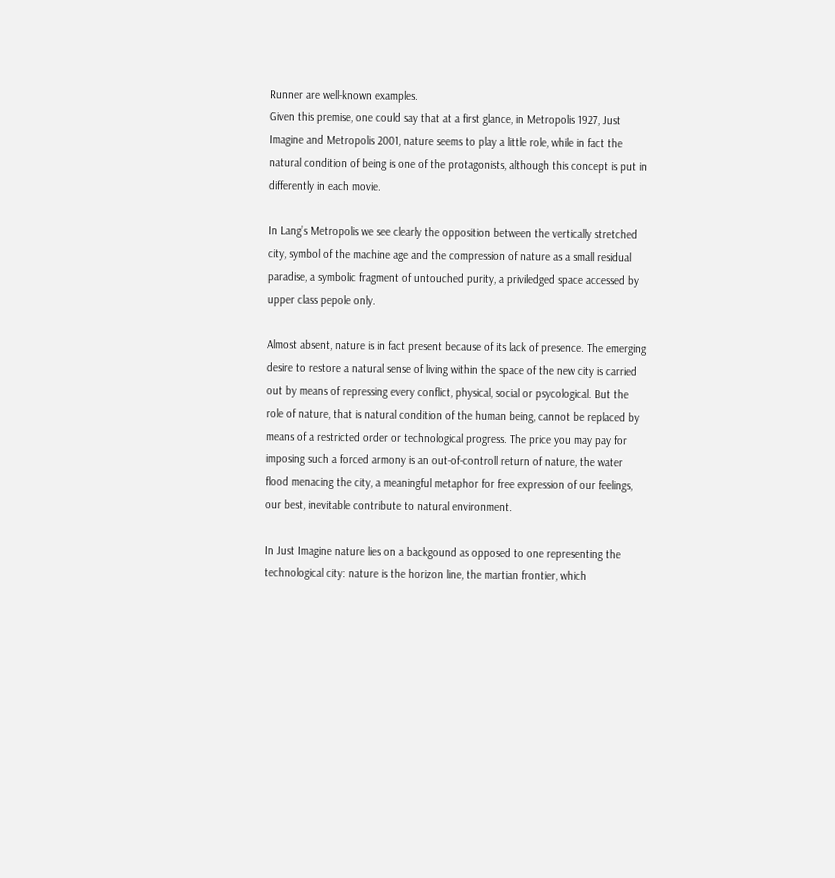Runner are well-known examples.
Given this premise, one could say that at a first glance, in Metropolis 1927, Just Imagine and Metropolis 2001, nature seems to play a little role, while in fact the natural condition of being is one of the protagonists, although this concept is put in differently in each movie.

In Lang’s Metropolis we see clearly the opposition between the vertically stretched city, symbol of the machine age and the compression of nature as a small residual paradise, a symbolic fragment of untouched purity, a priviledged space accessed by upper class pepole only.

Almost absent, nature is in fact present because of its lack of presence. The emerging desire to restore a natural sense of living within the space of the new city is carried out by means of repressing every conflict, physical, social or psycological. But the role of nature, that is natural condition of the human being, cannot be replaced by means of a restricted order or technological progress. The price you may pay for imposing such a forced armony is an out-of-controll return of nature, the water flood menacing the city, a meaningful metaphor for free expression of our feelings, our best, inevitable contribute to natural environment.

In Just Imagine nature lies on a backgound as opposed to one representing the technological city: nature is the horizon line, the martian frontier, which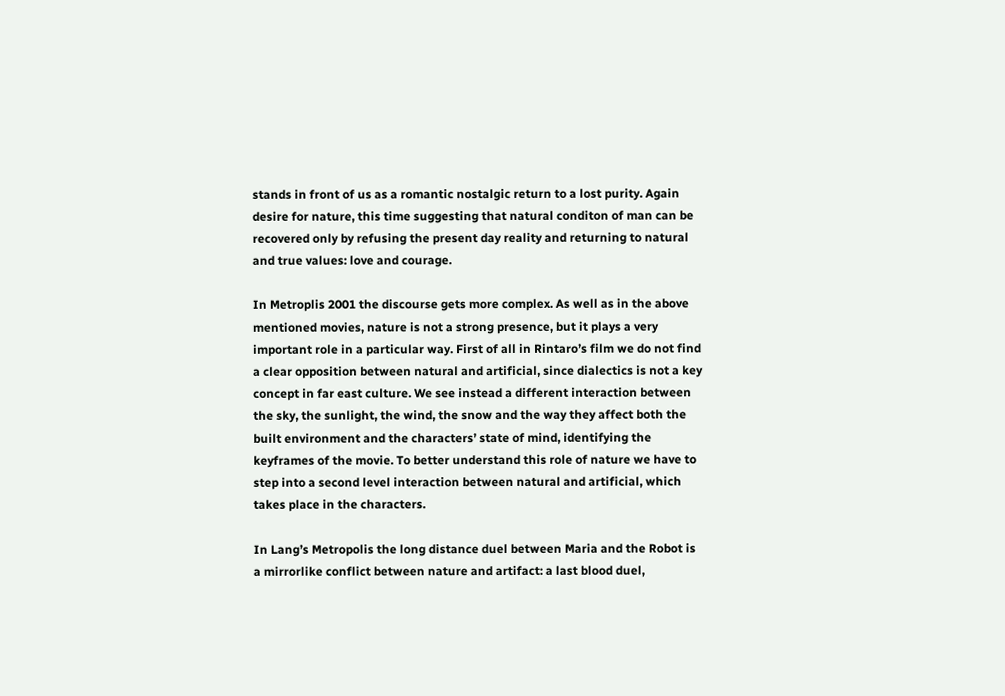stands in front of us as a romantic nostalgic return to a lost purity. Again desire for nature, this time suggesting that natural conditon of man can be recovered only by refusing the present day reality and returning to natural and true values: love and courage.

In Metroplis 2001 the discourse gets more complex. As well as in the above mentioned movies, nature is not a strong presence, but it plays a very important role in a particular way. First of all in Rintaro’s film we do not find a clear opposition between natural and artificial, since dialectics is not a key concept in far east culture. We see instead a different interaction between the sky, the sunlight, the wind, the snow and the way they affect both the built environment and the characters’ state of mind, identifying the keyframes of the movie. To better understand this role of nature we have to step into a second level interaction between natural and artificial, which takes place in the characters.

In Lang’s Metropolis the long distance duel between Maria and the Robot is a mirrorlike conflict between nature and artifact: a last blood duel,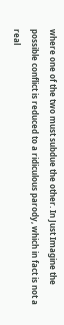where one of the two must subdue the other. In Just Imagine the possible conflict is reduced to a ridiculous parody, which in fact is not a real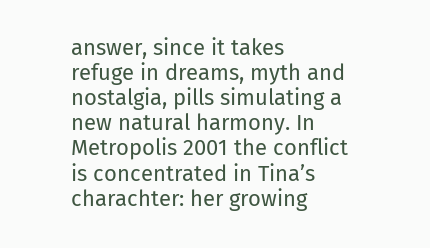answer, since it takes refuge in dreams, myth and nostalgia, pills simulating a new natural harmony. In Metropolis 2001 the conflict is concentrated in Tina’s charachter: her growing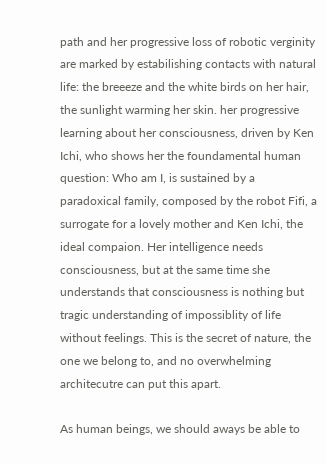path and her progressive loss of robotic verginity are marked by estabilishing contacts with natural life: the breeeze and the white birds on her hair, the sunlight warming her skin. her progressive learning about her consciousness, driven by Ken Ichi, who shows her the foundamental human question: Who am I, is sustained by a paradoxical family, composed by the robot Fifi, a surrogate for a lovely mother and Ken Ichi, the ideal compaion. Her intelligence needs consciousness, but at the same time she understands that consciousness is nothing but tragic understanding of impossiblity of life without feelings. This is the secret of nature, the one we belong to, and no overwhelming architecutre can put this apart.

As human beings, we should aways be able to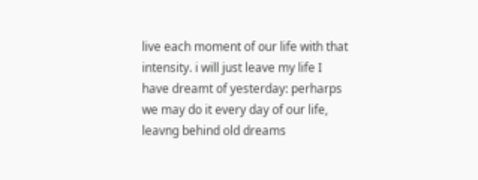live each moment of our life with that intensity. i will just leave my life I have dreamt of yesterday: perharps we may do it every day of our life, leavng behind old dreams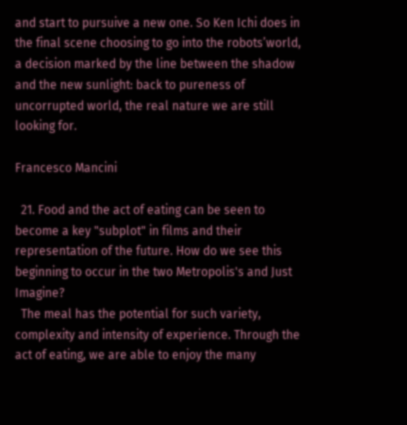and start to pursuive a new one. So Ken Ichi does in the final scene choosing to go into the robots’world, a decision marked by the line between the shadow and the new sunlight: back to pureness of uncorrupted world, the real nature we are still looking for.

Francesco Mancini

  21. Food and the act of eating can be seen to become a key "subplot" in films and their representation of the future. How do we see this beginning to occur in the two Metropolis's and Just Imagine?
  The meal has the potential for such variety, complexity and intensity of experience. Through the act of eating, we are able to enjoy the many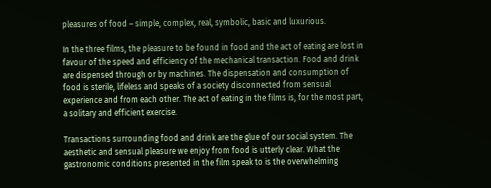pleasures of food – simple, complex, real, symbolic, basic and luxurious.

In the three films, the pleasure to be found in food and the act of eating are lost in favour of the speed and efficiency of the mechanical transaction. Food and drink are dispensed through or by machines. The dispensation and consumption of food is sterile, lifeless and speaks of a society disconnected from sensual experience and from each other. The act of eating in the films is, for the most part, a solitary and efficient exercise.

Transactions surrounding food and drink are the glue of our social system. The aesthetic and sensual pleasure we enjoy from food is utterly clear. What the gastronomic conditions presented in the film speak to is the overwhelming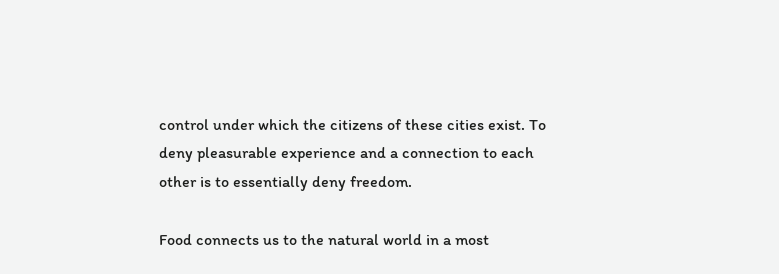control under which the citizens of these cities exist. To deny pleasurable experience and a connection to each other is to essentially deny freedom.

Food connects us to the natural world in a most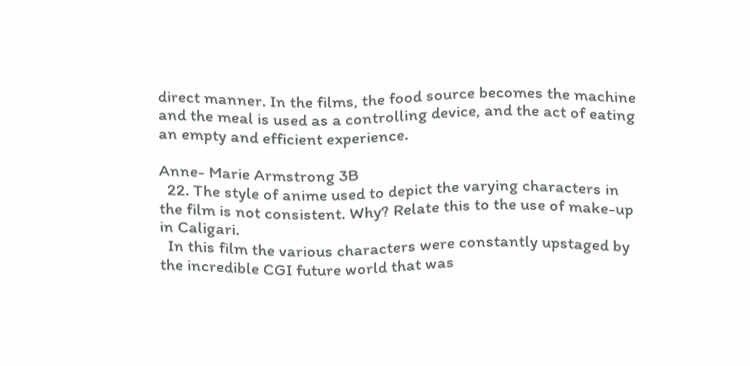direct manner. In the films, the food source becomes the machine and the meal is used as a controlling device, and the act of eating an empty and efficient experience.

Anne- Marie Armstrong 3B
  22. The style of anime used to depict the varying characters in the film is not consistent. Why? Relate this to the use of make-up in Caligari.
  In this film the various characters were constantly upstaged by the incredible CGI future world that was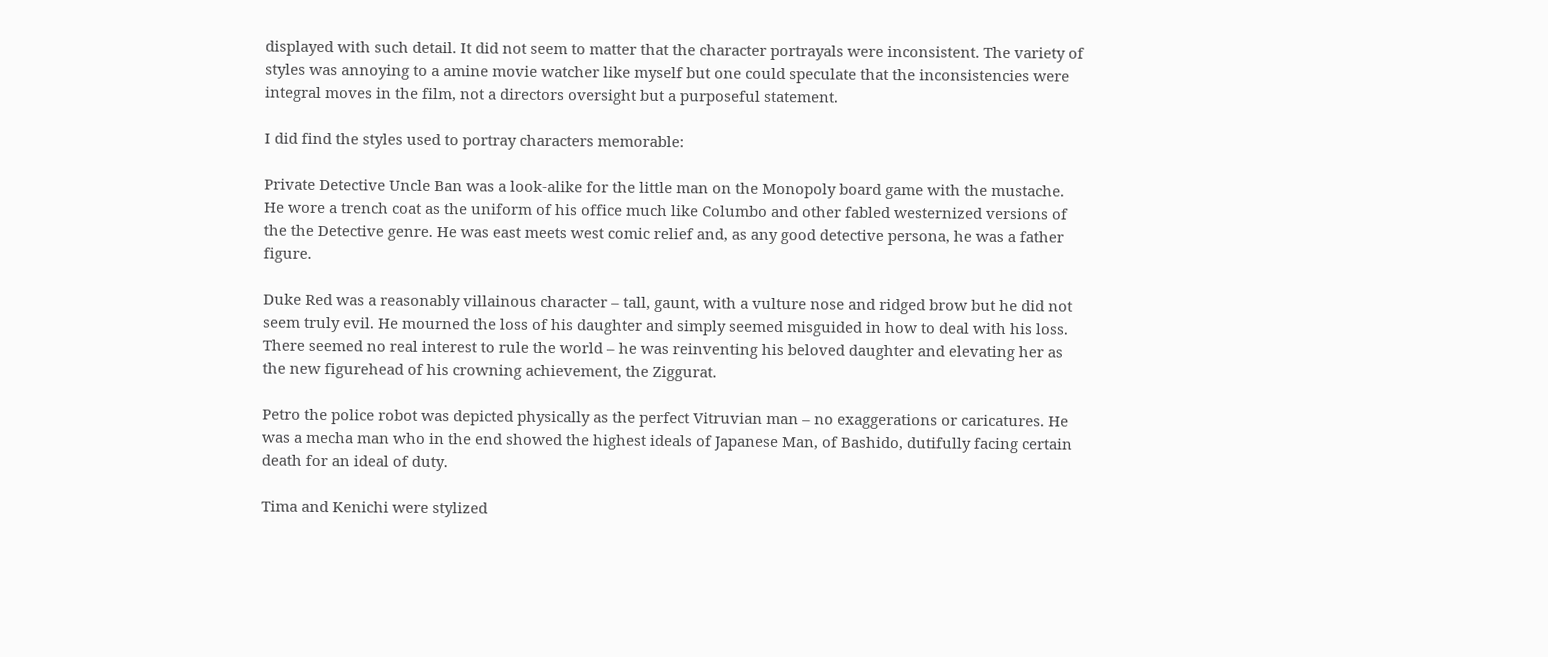displayed with such detail. It did not seem to matter that the character portrayals were inconsistent. The variety of styles was annoying to a amine movie watcher like myself but one could speculate that the inconsistencies were integral moves in the film, not a directors oversight but a purposeful statement.

I did find the styles used to portray characters memorable:

Private Detective Uncle Ban was a look-alike for the little man on the Monopoly board game with the mustache. He wore a trench coat as the uniform of his office much like Columbo and other fabled westernized versions of the the Detective genre. He was east meets west comic relief and, as any good detective persona, he was a father figure.

Duke Red was a reasonably villainous character – tall, gaunt, with a vulture nose and ridged brow but he did not seem truly evil. He mourned the loss of his daughter and simply seemed misguided in how to deal with his loss. There seemed no real interest to rule the world – he was reinventing his beloved daughter and elevating her as the new figurehead of his crowning achievement, the Ziggurat.

Petro the police robot was depicted physically as the perfect Vitruvian man – no exaggerations or caricatures. He was a mecha man who in the end showed the highest ideals of Japanese Man, of Bashido, dutifully facing certain death for an ideal of duty.

Tima and Kenichi were stylized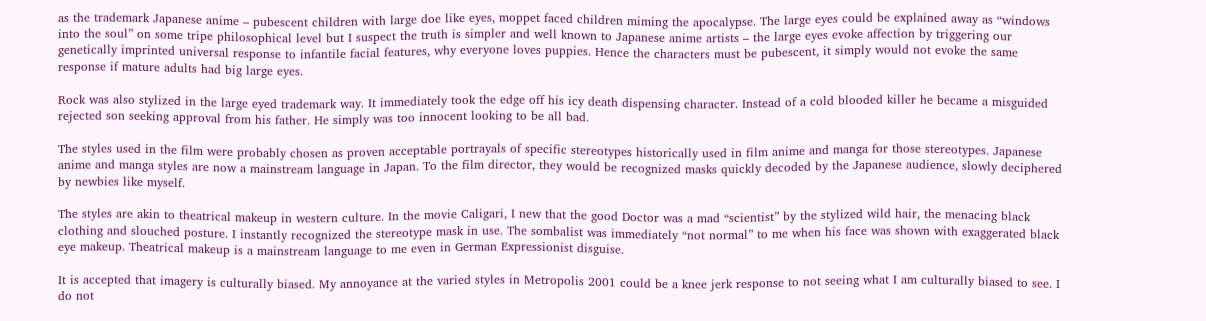as the trademark Japanese anime – pubescent children with large doe like eyes, moppet faced children miming the apocalypse. The large eyes could be explained away as “windows into the soul” on some tripe philosophical level but I suspect the truth is simpler and well known to Japanese anime artists – the large eyes evoke affection by triggering our genetically imprinted universal response to infantile facial features, why everyone loves puppies. Hence the characters must be pubescent, it simply would not evoke the same response if mature adults had big large eyes.

Rock was also stylized in the large eyed trademark way. It immediately took the edge off his icy death dispensing character. Instead of a cold blooded killer he became a misguided rejected son seeking approval from his father. He simply was too innocent looking to be all bad.

The styles used in the film were probably chosen as proven acceptable portrayals of specific stereotypes historically used in film anime and manga for those stereotypes. Japanese anime and manga styles are now a mainstream language in Japan. To the film director, they would be recognized masks quickly decoded by the Japanese audience, slowly deciphered by newbies like myself.

The styles are akin to theatrical makeup in western culture. In the movie Caligari, I new that the good Doctor was a mad “scientist” by the stylized wild hair, the menacing black clothing and slouched posture. I instantly recognized the stereotype mask in use. The sombalist was immediately “not normal” to me when his face was shown with exaggerated black eye makeup. Theatrical makeup is a mainstream language to me even in German Expressionist disguise.

It is accepted that imagery is culturally biased. My annoyance at the varied styles in Metropolis 2001 could be a knee jerk response to not seeing what I am culturally biased to see. I do not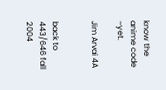know the anime code –yet.

Jim Arvai 4A


back to 443/646 fall 2004